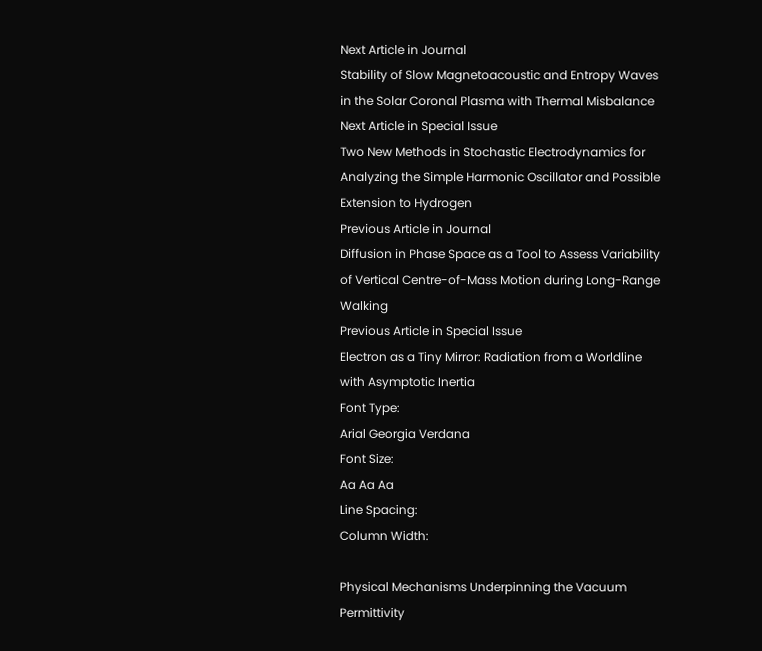Next Article in Journal
Stability of Slow Magnetoacoustic and Entropy Waves in the Solar Coronal Plasma with Thermal Misbalance
Next Article in Special Issue
Two New Methods in Stochastic Electrodynamics for Analyzing the Simple Harmonic Oscillator and Possible Extension to Hydrogen
Previous Article in Journal
Diffusion in Phase Space as a Tool to Assess Variability of Vertical Centre-of-Mass Motion during Long-Range Walking
Previous Article in Special Issue
Electron as a Tiny Mirror: Radiation from a Worldline with Asymptotic Inertia
Font Type:
Arial Georgia Verdana
Font Size:
Aa Aa Aa
Line Spacing:
Column Width:

Physical Mechanisms Underpinning the Vacuum Permittivity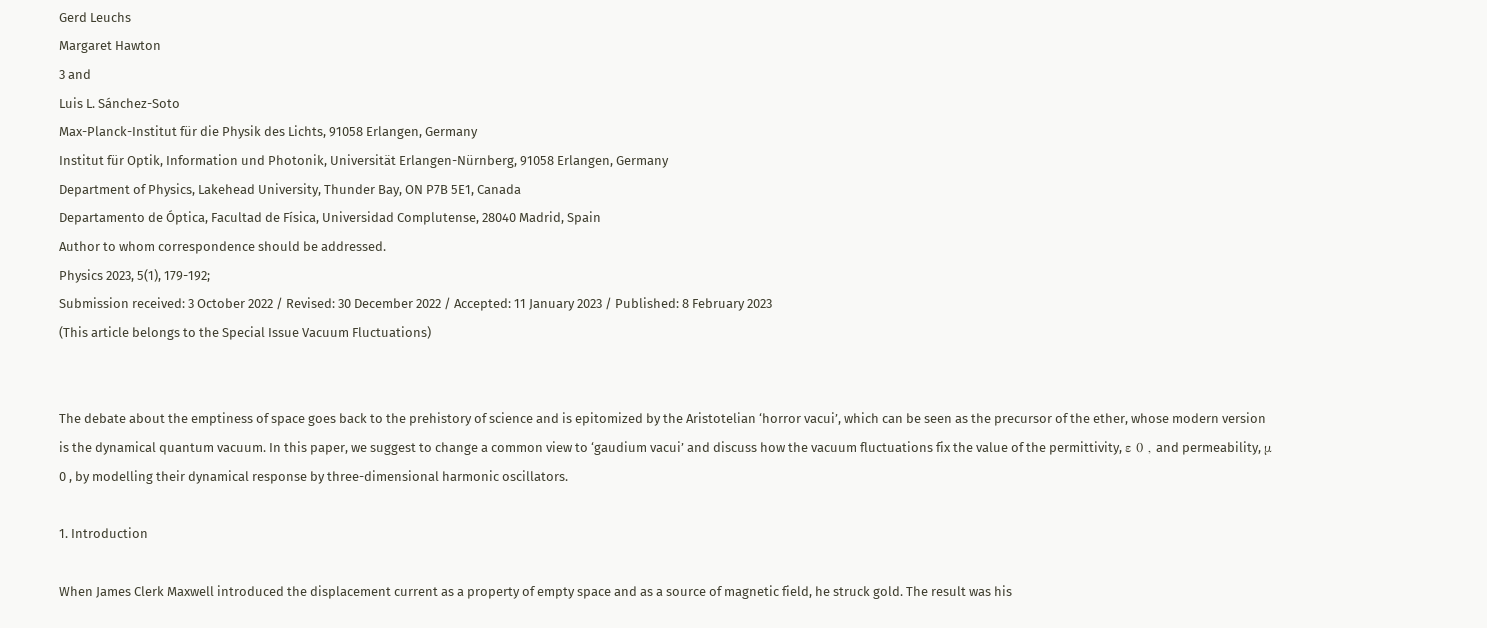Gerd Leuchs
Margaret Hawton
3 and
Luis L. Sánchez-Soto
Max-Planck-Institut für die Physik des Lichts, 91058 Erlangen, Germany
Institut für Optik, Information und Photonik, Universität Erlangen-Nürnberg, 91058 Erlangen, Germany
Department of Physics, Lakehead University, Thunder Bay, ON P7B 5E1, Canada
Departamento de Óptica, Facultad de Física, Universidad Complutense, 28040 Madrid, Spain
Author to whom correspondence should be addressed.
Physics 2023, 5(1), 179-192;
Submission received: 3 October 2022 / Revised: 30 December 2022 / Accepted: 11 January 2023 / Published: 8 February 2023
(This article belongs to the Special Issue Vacuum Fluctuations)


The debate about the emptiness of space goes back to the prehistory of science and is epitomized by the Aristotelian ‘horror vacui’, which can be seen as the precursor of the ether, whose modern version is the dynamical quantum vacuum. In this paper, we suggest to change a common view to ‘gaudium vacui’ and discuss how the vacuum fluctuations fix the value of the permittivity, ε 0 , and permeability, μ 0 , by modelling their dynamical response by three-dimensional harmonic oscillators.

1. Introduction

When James Clerk Maxwell introduced the displacement current as a property of empty space and as a source of magnetic field, he struck gold. The result was his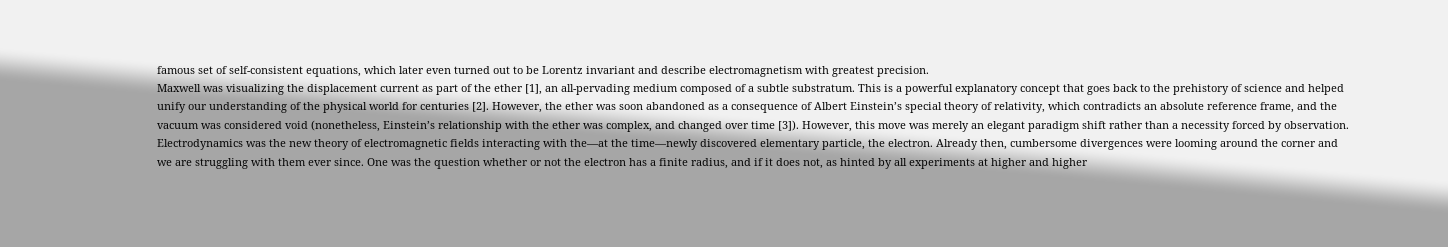famous set of self-consistent equations, which later even turned out to be Lorentz invariant and describe electromagnetism with greatest precision.
Maxwell was visualizing the displacement current as part of the ether [1], an all-pervading medium composed of a subtle substratum. This is a powerful explanatory concept that goes back to the prehistory of science and helped unify our understanding of the physical world for centuries [2]. However, the ether was soon abandoned as a consequence of Albert Einstein’s special theory of relativity, which contradicts an absolute reference frame, and the vacuum was considered void (nonetheless, Einstein’s relationship with the ether was complex, and changed over time [3]). However, this move was merely an elegant paradigm shift rather than a necessity forced by observation.
Electrodynamics was the new theory of electromagnetic fields interacting with the—at the time—newly discovered elementary particle, the electron. Already then, cumbersome divergences were looming around the corner and we are struggling with them ever since. One was the question whether or not the electron has a finite radius, and if it does not, as hinted by all experiments at higher and higher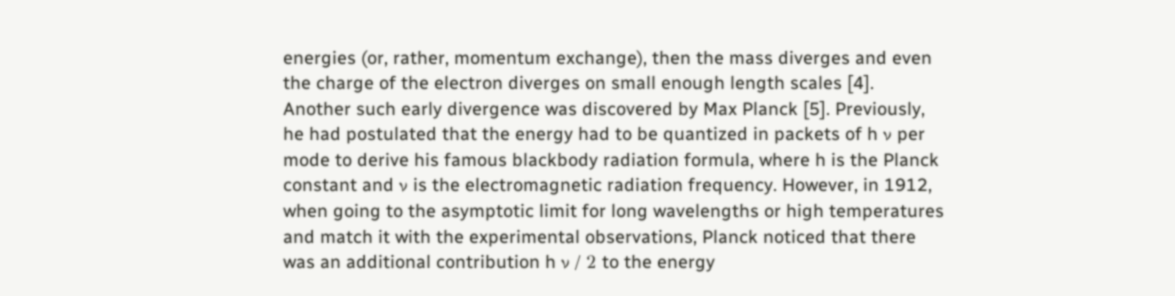energies (or, rather, momentum exchange), then the mass diverges and even the charge of the electron diverges on small enough length scales [4]. Another such early divergence was discovered by Max Planck [5]. Previously, he had postulated that the energy had to be quantized in packets of h ν per mode to derive his famous blackbody radiation formula, where h is the Planck constant and ν is the electromagnetic radiation frequency. However, in 1912, when going to the asymptotic limit for long wavelengths or high temperatures and match it with the experimental observations, Planck noticed that there was an additional contribution h ν / 2 to the energy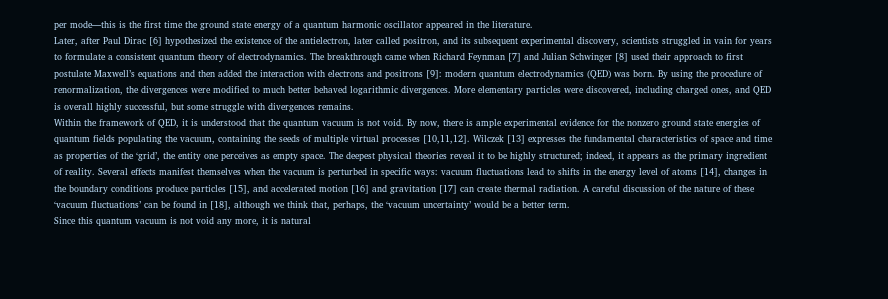per mode—this is the first time the ground state energy of a quantum harmonic oscillator appeared in the literature.
Later, after Paul Dirac [6] hypothesized the existence of the antielectron, later called positron, and its subsequent experimental discovery, scientists struggled in vain for years to formulate a consistent quantum theory of electrodynamics. The breakthrough came when Richard Feynman [7] and Julian Schwinger [8] used their approach to first postulate Maxwell’s equations and then added the interaction with electrons and positrons [9]: modern quantum electrodynamics (QED) was born. By using the procedure of renormalization, the divergences were modified to much better behaved logarithmic divergences. More elementary particles were discovered, including charged ones, and QED is overall highly successful, but some struggle with divergences remains.
Within the framework of QED, it is understood that the quantum vacuum is not void. By now, there is ample experimental evidence for the nonzero ground state energies of quantum fields populating the vacuum, containing the seeds of multiple virtual processes [10,11,12]. Wilczek [13] expresses the fundamental characteristics of space and time as properties of the ‘grid’, the entity one perceives as empty space. The deepest physical theories reveal it to be highly structured; indeed, it appears as the primary ingredient of reality. Several effects manifest themselves when the vacuum is perturbed in specific ways: vacuum fluctuations lead to shifts in the energy level of atoms [14], changes in the boundary conditions produce particles [15], and accelerated motion [16] and gravitation [17] can create thermal radiation. A careful discussion of the nature of these ‘vacuum fluctuations’ can be found in [18], although we think that, perhaps, the ‘vacuum uncertainty’ would be a better term.
Since this quantum vacuum is not void any more, it is natural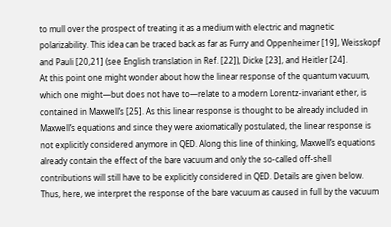to mull over the prospect of treating it as a medium with electric and magnetic polarizability. This idea can be traced back as far as Furry and Oppenheimer [19], Weisskopf and Pauli [20,21] (see English translation in Ref. [22]), Dicke [23], and Heitler [24].
At this point one might wonder about how the linear response of the quantum vacuum, which one might—but does not have to—relate to a modern Lorentz-invariant ether, is contained in Maxwell’s [25]. As this linear response is thought to be already included in Maxwell’s equations and since they were axiomatically postulated, the linear response is not explicitly considered anymore in QED. Along this line of thinking, Maxwell’s equations already contain the effect of the bare vacuum and only the so-called off-shell contributions will still have to be explicitly considered in QED. Details are given below.
Thus, here, we interpret the response of the bare vacuum as caused in full by the vacuum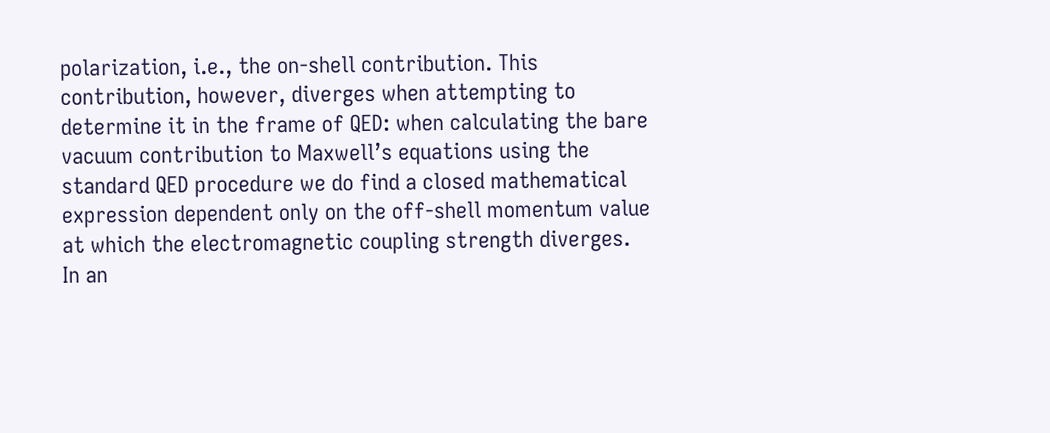polarization, i.e., the on-shell contribution. This contribution, however, diverges when attempting to determine it in the frame of QED: when calculating the bare vacuum contribution to Maxwell’s equations using the standard QED procedure we do find a closed mathematical expression dependent only on the off-shell momentum value at which the electromagnetic coupling strength diverges.
In an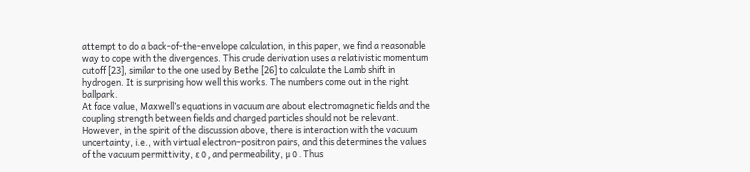attempt to do a back-of-the-envelope calculation, in this paper, we find a reasonable way to cope with the divergences. This crude derivation uses a relativistic momentum cutoff [23], similar to the one used by Bethe [26] to calculate the Lamb shift in hydrogen. It is surprising how well this works. The numbers come out in the right ballpark.
At face value, Maxwell’s equations in vacuum are about electromagnetic fields and the coupling strength between fields and charged particles should not be relevant. However, in the spirit of the discussion above, there is interaction with the vacuum uncertainty, i.e., with virtual electron–positron pairs, and this determines the values of the vacuum permittivity, ε 0 , and permeability, μ 0 . Thus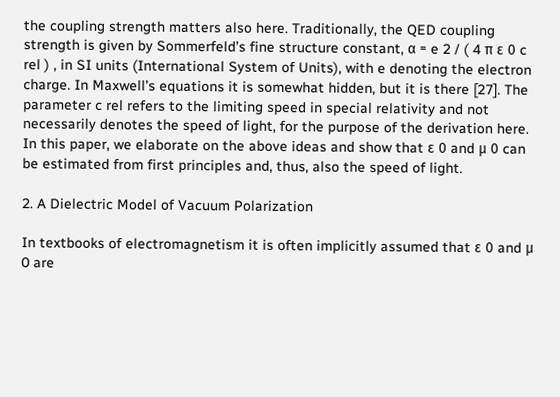the coupling strength matters also here. Traditionally, the QED coupling strength is given by Sommerfeld’s fine structure constant, α = e 2 / ( 4 π ε 0 c rel ) , in SI units (International System of Units), with e denoting the electron charge. In Maxwell’s equations it is somewhat hidden, but it is there [27]. The parameter c rel refers to the limiting speed in special relativity and not necessarily denotes the speed of light, for the purpose of the derivation here. In this paper, we elaborate on the above ideas and show that ε 0 and μ 0 can be estimated from first principles and, thus, also the speed of light.

2. A Dielectric Model of Vacuum Polarization

In textbooks of electromagnetism it is often implicitly assumed that ε 0 and μ 0 are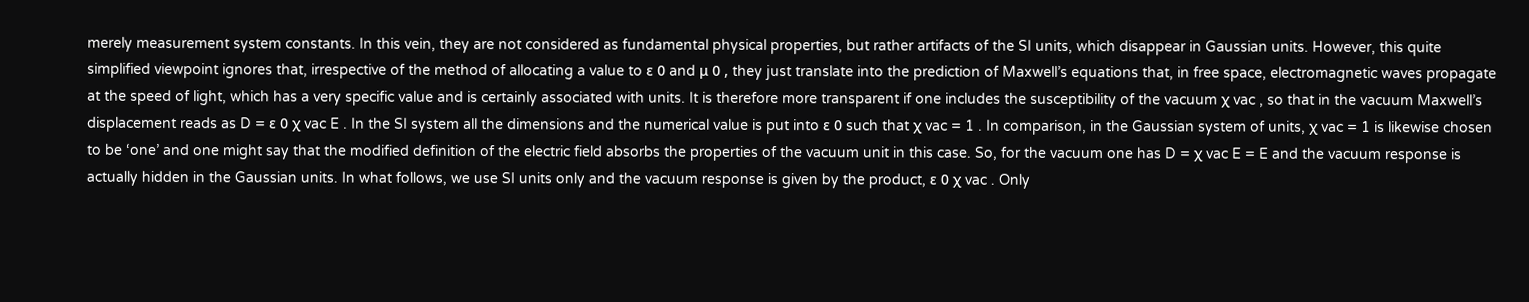merely measurement system constants. In this vein, they are not considered as fundamental physical properties, but rather artifacts of the SI units, which disappear in Gaussian units. However, this quite simplified viewpoint ignores that, irrespective of the method of allocating a value to ε 0 and μ 0 , they just translate into the prediction of Maxwell’s equations that, in free space, electromagnetic waves propagate at the speed of light, which has a very specific value and is certainly associated with units. It is therefore more transparent if one includes the susceptibility of the vacuum χ vac , so that in the vacuum Maxwell’s displacement reads as D = ε 0 χ vac E . In the SI system all the dimensions and the numerical value is put into ε 0 such that χ vac = 1 . In comparison, in the Gaussian system of units, χ vac = 1 is likewise chosen to be ‘one’ and one might say that the modified definition of the electric field absorbs the properties of the vacuum unit in this case. So, for the vacuum one has D = χ vac E = E and the vacuum response is actually hidden in the Gaussian units. In what follows, we use SI units only and the vacuum response is given by the product, ε 0 χ vac . Only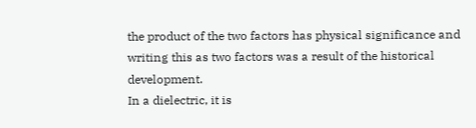the product of the two factors has physical significance and writing this as two factors was a result of the historical development.
In a dielectric, it is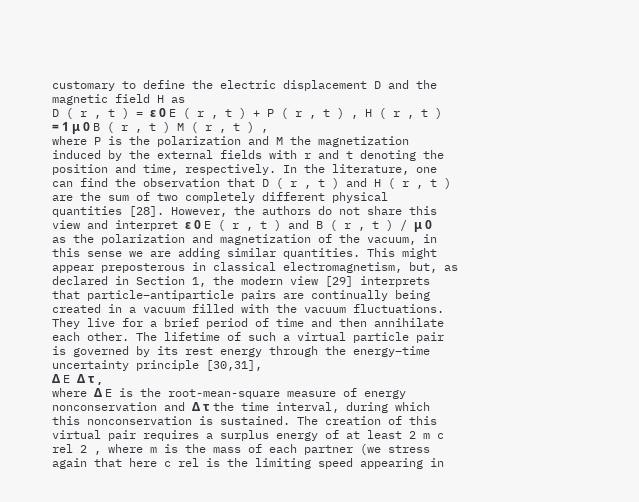customary to define the electric displacement D and the magnetic field H as
D ( r , t ) = ε 0 E ( r , t ) + P ( r , t ) , H ( r , t ) = 1 μ 0 B ( r , t ) M ( r , t ) ,
where P is the polarization and M the magnetization induced by the external fields with r and t denoting the position and time, respectively. In the literature, one can find the observation that D ( r , t ) and H ( r , t ) are the sum of two completely different physical quantities [28]. However, the authors do not share this view and interpret ε 0 E ( r , t ) and B ( r , t ) / μ 0 as the polarization and magnetization of the vacuum, in this sense we are adding similar quantities. This might appear preposterous in classical electromagnetism, but, as declared in Section 1, the modern view [29] interprets that particle–antiparticle pairs are continually being created in a vacuum filled with the vacuum fluctuations. They live for a brief period of time and then annihilate each other. The lifetime of such a virtual particle pair is governed by its rest energy through the energy–time uncertainty principle [30,31],
Δ E Δ τ ,
where Δ E is the root-mean-square measure of energy nonconservation and Δ τ the time interval, during which this nonconservation is sustained. The creation of this virtual pair requires a surplus energy of at least 2 m c rel 2 , where m is the mass of each partner (we stress again that here c rel is the limiting speed appearing in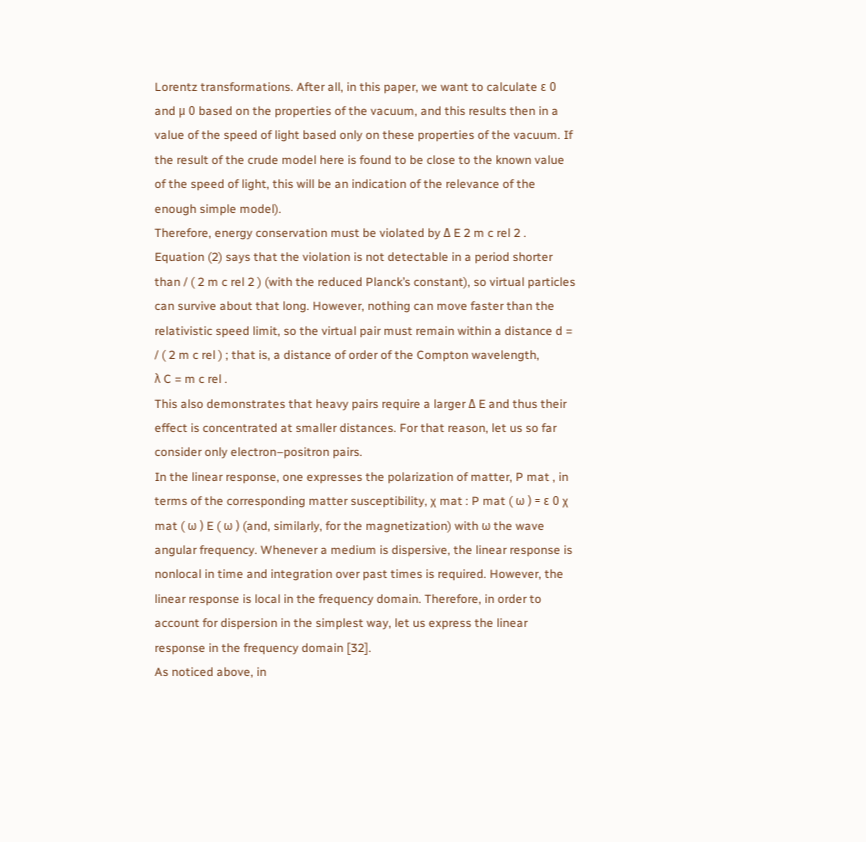Lorentz transformations. After all, in this paper, we want to calculate ε 0 and μ 0 based on the properties of the vacuum, and this results then in a value of the speed of light based only on these properties of the vacuum. If the result of the crude model here is found to be close to the known value of the speed of light, this will be an indication of the relevance of the enough simple model).
Therefore, energy conservation must be violated by Δ E 2 m c rel 2 . Equation (2) says that the violation is not detectable in a period shorter than / ( 2 m c rel 2 ) (with the reduced Planck’s constant), so virtual particles can survive about that long. However, nothing can move faster than the relativistic speed limit, so the virtual pair must remain within a distance d = / ( 2 m c rel ) ; that is, a distance of order of the Compton wavelength,
λ C = m c rel .
This also demonstrates that heavy pairs require a larger Δ E and thus their effect is concentrated at smaller distances. For that reason, let us so far consider only electron–positron pairs.
In the linear response, one expresses the polarization of matter, P mat , in terms of the corresponding matter susceptibility, χ mat : P mat ( ω ) = ε 0 χ mat ( ω ) E ( ω ) (and, similarly, for the magnetization) with ω the wave angular frequency. Whenever a medium is dispersive, the linear response is nonlocal in time and integration over past times is required. However, the linear response is local in the frequency domain. Therefore, in order to account for dispersion in the simplest way, let us express the linear response in the frequency domain [32].
As noticed above, in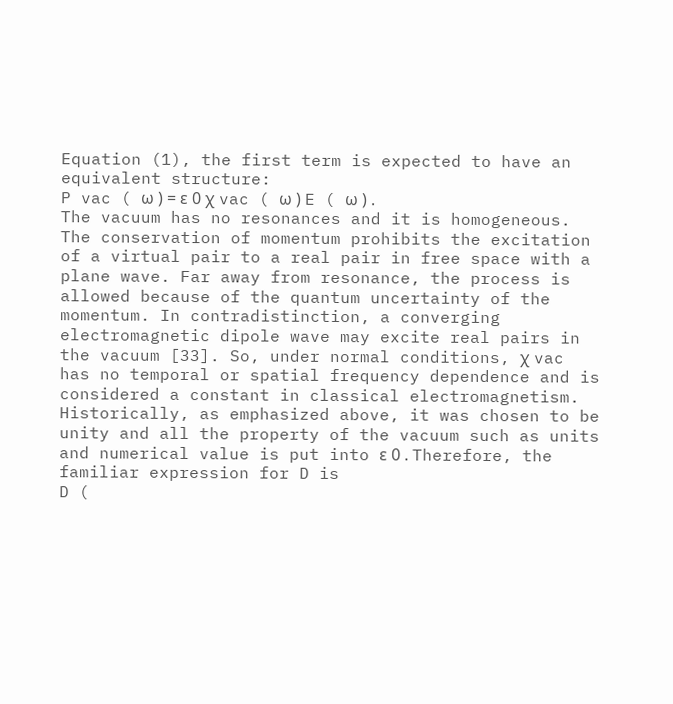Equation (1), the first term is expected to have an equivalent structure:
P vac ( ω ) = ε 0 χ vac ( ω ) E ( ω ) .
The vacuum has no resonances and it is homogeneous. The conservation of momentum prohibits the excitation of a virtual pair to a real pair in free space with a plane wave. Far away from resonance, the process is allowed because of the quantum uncertainty of the momentum. In contradistinction, a converging electromagnetic dipole wave may excite real pairs in the vacuum [33]. So, under normal conditions, χ vac has no temporal or spatial frequency dependence and is considered a constant in classical electromagnetism. Historically, as emphasized above, it was chosen to be unity and all the property of the vacuum such as units and numerical value is put into ε 0 . Therefore, the familiar expression for D is
D (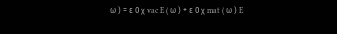ω ) = ε 0 χ vac E ( ω ) + ε 0 χ mat ( ω ) E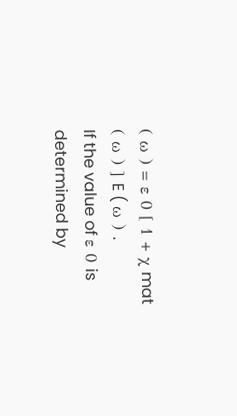( ω ) = ε 0 [ 1 + χ mat ( ω ) ] E ( ω ) .
If the value of ε 0 is determined by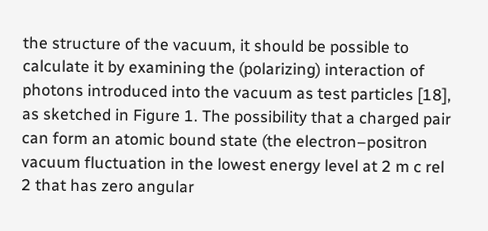the structure of the vacuum, it should be possible to calculate it by examining the (polarizing) interaction of photons introduced into the vacuum as test particles [18], as sketched in Figure 1. The possibility that a charged pair can form an atomic bound state (the electron–positron vacuum fluctuation in the lowest energy level at 2 m c rel 2 that has zero angular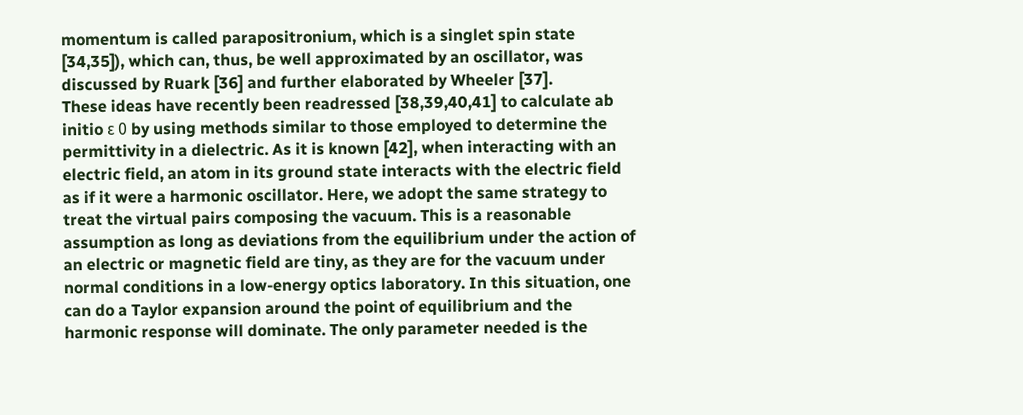momentum is called parapositronium, which is a singlet spin state [34,35]), which can, thus, be well approximated by an oscillator, was discussed by Ruark [36] and further elaborated by Wheeler [37].
These ideas have recently been readressed [38,39,40,41] to calculate ab initio ε 0 by using methods similar to those employed to determine the permittivity in a dielectric. As it is known [42], when interacting with an electric field, an atom in its ground state interacts with the electric field as if it were a harmonic oscillator. Here, we adopt the same strategy to treat the virtual pairs composing the vacuum. This is a reasonable assumption as long as deviations from the equilibrium under the action of an electric or magnetic field are tiny, as they are for the vacuum under normal conditions in a low-energy optics laboratory. In this situation, one can do a Taylor expansion around the point of equilibrium and the harmonic response will dominate. The only parameter needed is the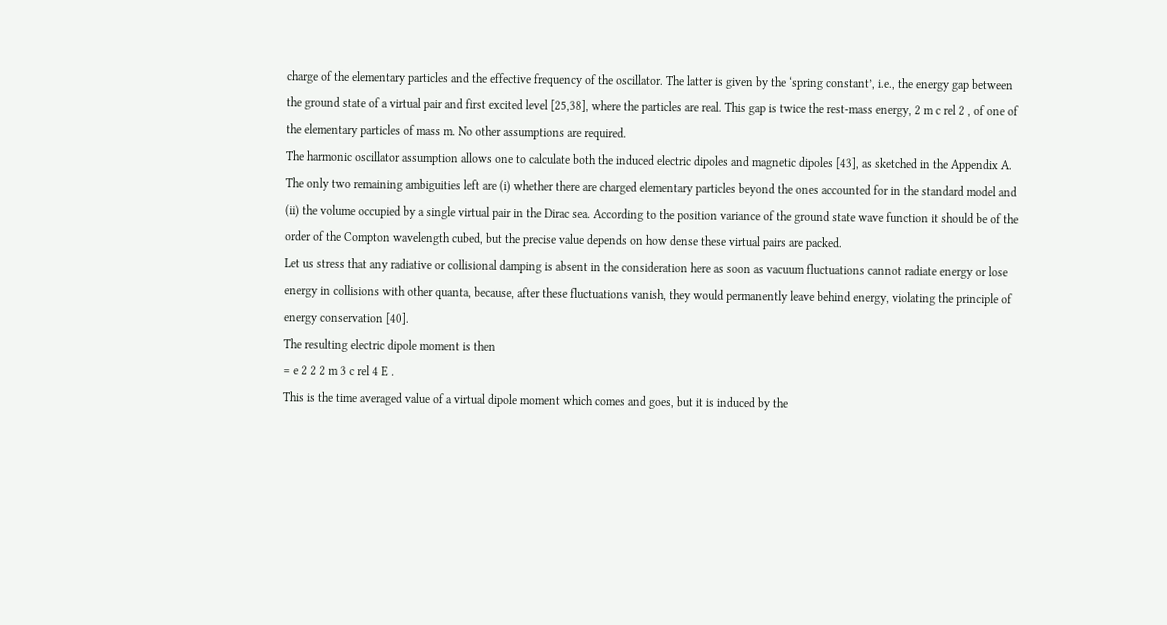charge of the elementary particles and the effective frequency of the oscillator. The latter is given by the ‘spring constant’, i.e., the energy gap between the ground state of a virtual pair and first excited level [25,38], where the particles are real. This gap is twice the rest-mass energy, 2 m c rel 2 , of one of the elementary particles of mass m. No other assumptions are required.
The harmonic oscillator assumption allows one to calculate both the induced electric dipoles and magnetic dipoles [43], as sketched in the Appendix A. The only two remaining ambiguities left are (i) whether there are charged elementary particles beyond the ones accounted for in the standard model and (ii) the volume occupied by a single virtual pair in the Dirac sea. According to the position variance of the ground state wave function it should be of the order of the Compton wavelength cubed, but the precise value depends on how dense these virtual pairs are packed.
Let us stress that any radiative or collisional damping is absent in the consideration here as soon as vacuum fluctuations cannot radiate energy or lose energy in collisions with other quanta, because, after these fluctuations vanish, they would permanently leave behind energy, violating the principle of energy conservation [40].
The resulting electric dipole moment is then
= e 2 2 2 m 3 c rel 4 E .
This is the time averaged value of a virtual dipole moment which comes and goes, but it is induced by the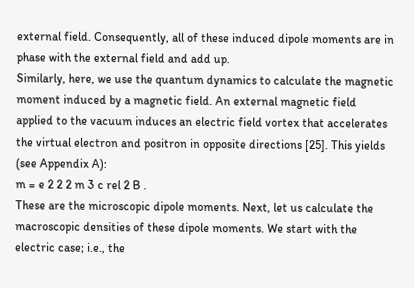external field. Consequently, all of these induced dipole moments are in phase with the external field and add up.
Similarly, here, we use the quantum dynamics to calculate the magnetic moment induced by a magnetic field. An external magnetic field applied to the vacuum induces an electric field vortex that accelerates the virtual electron and positron in opposite directions [25]. This yields (see Appendix A):
m = e 2 2 2 m 3 c rel 2 B .
These are the microscopic dipole moments. Next, let us calculate the macroscopic densities of these dipole moments. We start with the electric case; i.e., the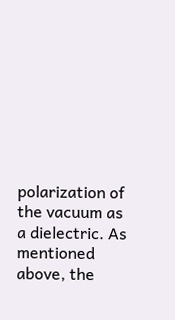polarization of the vacuum as a dielectric. As mentioned above, the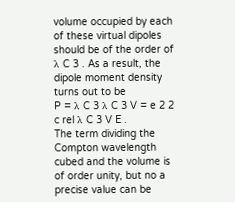volume occupied by each of these virtual dipoles should be of the order of λ C 3 . As a result, the dipole moment density turns out to be
P = λ C 3 λ C 3 V = e 2 2 c rel λ C 3 V E .
The term dividing the Compton wavelength cubed and the volume is of order unity, but no a precise value can be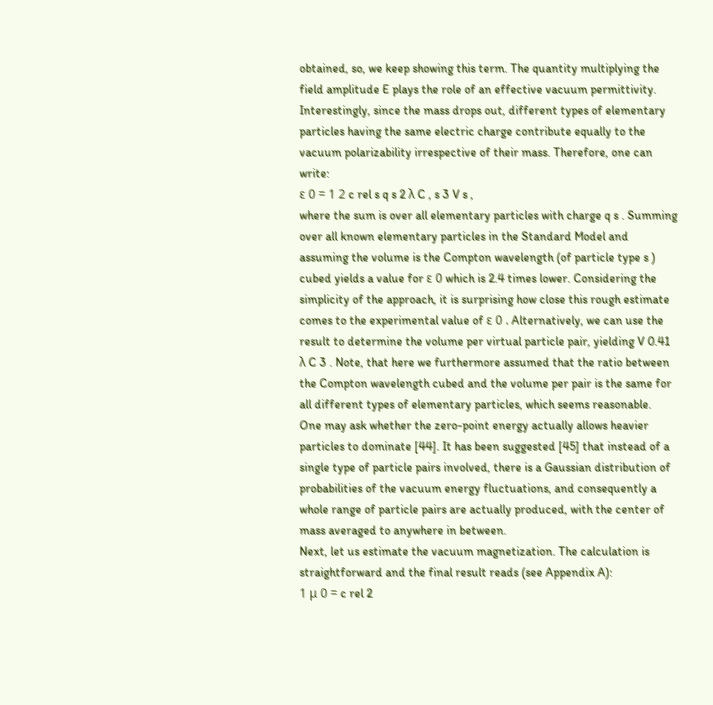obtained, so, we keep showing this term. The quantity multiplying the field amplitude E plays the role of an effective vacuum permittivity. Interestingly, since the mass drops out, different types of elementary particles having the same electric charge contribute equally to the vacuum polarizability irrespective of their mass. Therefore, one can write:
ε 0 = 1 2 c rel s q s 2 λ C , s 3 V s ,
where the sum is over all elementary particles with charge q s . Summing over all known elementary particles in the Standard Model and assuming the volume is the Compton wavelength (of particle type s ) cubed yields a value for ε 0 which is 2.4 times lower. Considering the simplicity of the approach, it is surprising how close this rough estimate comes to the experimental value of ε 0 . Alternatively, we can use the result to determine the volume per virtual particle pair, yielding V 0.41 λ C 3 . Note, that here we furthermore assumed that the ratio between the Compton wavelength cubed and the volume per pair is the same for all different types of elementary particles, which seems reasonable.
One may ask whether the zero-point energy actually allows heavier particles to dominate [44]. It has been suggested [45] that instead of a single type of particle pairs involved, there is a Gaussian distribution of probabilities of the vacuum energy fluctuations, and consequently a whole range of particle pairs are actually produced, with the center of mass averaged to anywhere in between.
Next, let us estimate the vacuum magnetization. The calculation is straightforward and the final result reads (see Appendix A):
1 μ 0 = c rel 2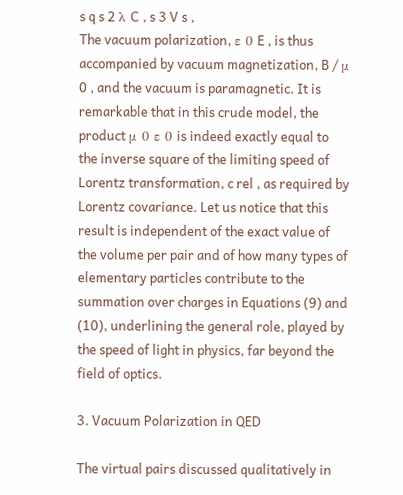s q s 2 λ C , s 3 V s ,
The vacuum polarization, ε 0 E , is thus accompanied by vacuum magnetization, B / μ 0 , and the vacuum is paramagnetic. It is remarkable that in this crude model, the product μ 0 ε 0 is indeed exactly equal to the inverse square of the limiting speed of Lorentz transformation, c rel , as required by Lorentz covariance. Let us notice that this result is independent of the exact value of the volume per pair and of how many types of elementary particles contribute to the summation over charges in Equations (9) and (10), underlining the general role, played by the speed of light in physics, far beyond the field of optics.

3. Vacuum Polarization in QED

The virtual pairs discussed qualitatively in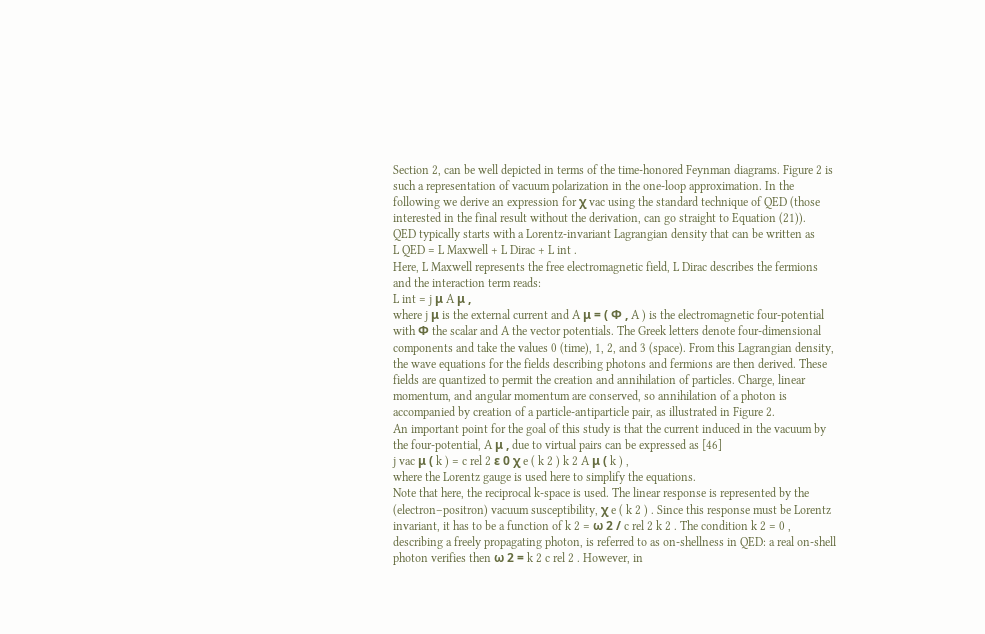Section 2, can be well depicted in terms of the time-honored Feynman diagrams. Figure 2 is such a representation of vacuum polarization in the one-loop approximation. In the following we derive an expression for χ vac using the standard technique of QED (those interested in the final result without the derivation, can go straight to Equation (21)).
QED typically starts with a Lorentz-invariant Lagrangian density that can be written as
L QED = L Maxwell + L Dirac + L int .
Here, L Maxwell represents the free electromagnetic field, L Dirac describes the fermions and the interaction term reads:
L int = j μ A μ ,
where j μ is the external current and A μ = ( Φ , A ) is the electromagnetic four-potential with Φ the scalar and A the vector potentials. The Greek letters denote four-dimensional components and take the values 0 (time), 1, 2, and 3 (space). From this Lagrangian density, the wave equations for the fields describing photons and fermions are then derived. These fields are quantized to permit the creation and annihilation of particles. Charge, linear momentum, and angular momentum are conserved, so annihilation of a photon is accompanied by creation of a particle-antiparticle pair, as illustrated in Figure 2.
An important point for the goal of this study is that the current induced in the vacuum by the four-potential, A μ , due to virtual pairs can be expressed as [46]
j vac μ ( k ) = c rel 2 ε 0 χ e ( k 2 ) k 2 A μ ( k ) ,
where the Lorentz gauge is used here to simplify the equations.
Note that here, the reciprocal k-space is used. The linear response is represented by the (electron–positron) vacuum susceptibility, χ e ( k 2 ) . Since this response must be Lorentz invariant, it has to be a function of k 2 = ω 2 / c rel 2 k 2 . The condition k 2 = 0 , describing a freely propagating photon, is referred to as on-shellness in QED: a real on-shell photon verifies then ω 2 = k 2 c rel 2 . However, in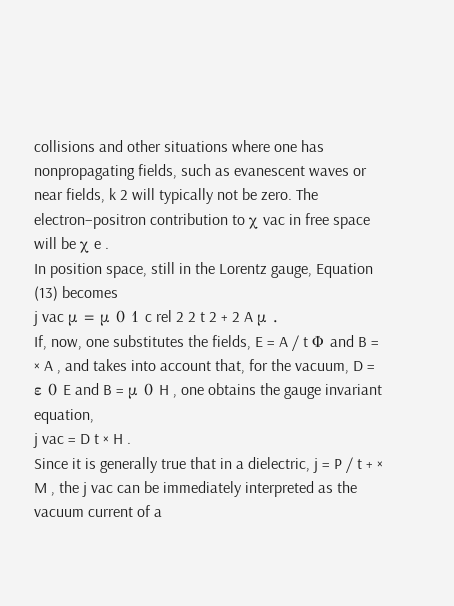collisions and other situations where one has nonpropagating fields, such as evanescent waves or near fields, k 2 will typically not be zero. The electron–positron contribution to χ vac in free space will be χ e .
In position space, still in the Lorentz gauge, Equation (13) becomes
j vac μ = μ 0 1 c rel 2 2 t 2 + 2 A μ .
If, now, one substitutes the fields, E = A / t Φ and B = × A , and takes into account that, for the vacuum, D = ε 0 E and B = μ 0 H , one obtains the gauge invariant equation,
j vac = D t × H .
Since it is generally true that in a dielectric, j = P / t + × M , the j vac can be immediately interpreted as the vacuum current of a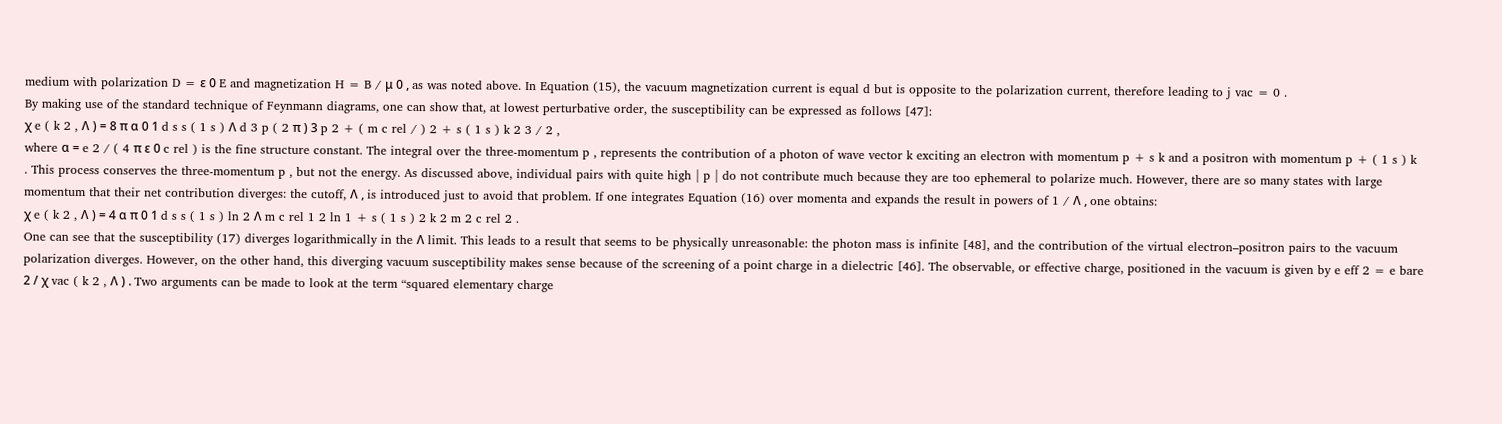medium with polarization D = ε 0 E and magnetization H = B / μ 0 , as was noted above. In Equation (15), the vacuum magnetization current is equal d but is opposite to the polarization current, therefore leading to j vac = 0 .
By making use of the standard technique of Feynmann diagrams, one can show that, at lowest perturbative order, the susceptibility can be expressed as follows [47]:
χ e ( k 2 , Λ ) = 8 π α 0 1 d s s ( 1 s ) Λ d 3 p ( 2 π ) 3 p 2 + ( m c rel / ) 2 + s ( 1 s ) k 2 3 / 2 ,
where α = e 2 / ( 4 π ε 0 c rel ) is the fine structure constant. The integral over the three-momentum p , represents the contribution of a photon of wave vector k exciting an electron with momentum p + s k and a positron with momentum p + ( 1 s ) k . This process conserves the three-momentum p , but not the energy. As discussed above, individual pairs with quite high | p | do not contribute much because they are too ephemeral to polarize much. However, there are so many states with large momentum that their net contribution diverges: the cutoff, Λ , is introduced just to avoid that problem. If one integrates Equation (16) over momenta and expands the result in powers of 1 / Λ , one obtains:
χ e ( k 2 , Λ ) = 4 α π 0 1 d s s ( 1 s ) ln 2 Λ m c rel 1 2 ln 1 + s ( 1 s ) 2 k 2 m 2 c rel 2 .
One can see that the susceptibility (17) diverges logarithmically in the Λ limit. This leads to a result that seems to be physically unreasonable: the photon mass is infinite [48], and the contribution of the virtual electron–positron pairs to the vacuum polarization diverges. However, on the other hand, this diverging vacuum susceptibility makes sense because of the screening of a point charge in a dielectric [46]. The observable, or effective charge, positioned in the vacuum is given by e eff 2 = e bare 2 / χ vac ( k 2 , Λ ) . Two arguments can be made to look at the term “squared elementary charge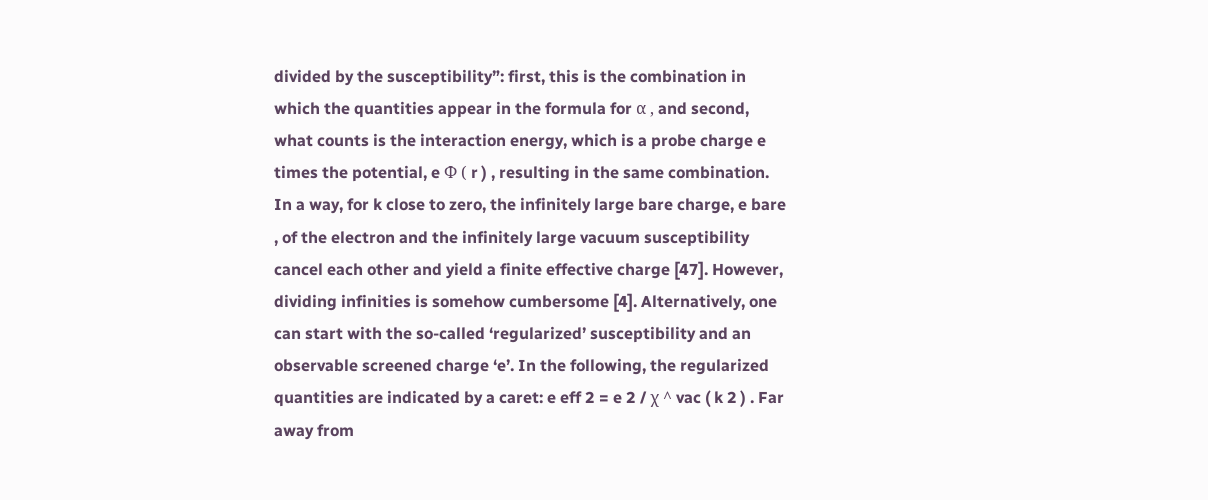divided by the susceptibility”: first, this is the combination in which the quantities appear in the formula for α , and second, what counts is the interaction energy, which is a probe charge e times the potential, e Φ ( r ) , resulting in the same combination.
In a way, for k close to zero, the infinitely large bare charge, e bare , of the electron and the infinitely large vacuum susceptibility cancel each other and yield a finite effective charge [47]. However, dividing infinities is somehow cumbersome [4]. Alternatively, one can start with the so-called ‘regularized’ susceptibility and an observable screened charge ‘e’. In the following, the regularized quantities are indicated by a caret: e eff 2 = e 2 / χ ^ vac ( k 2 ) . Far away from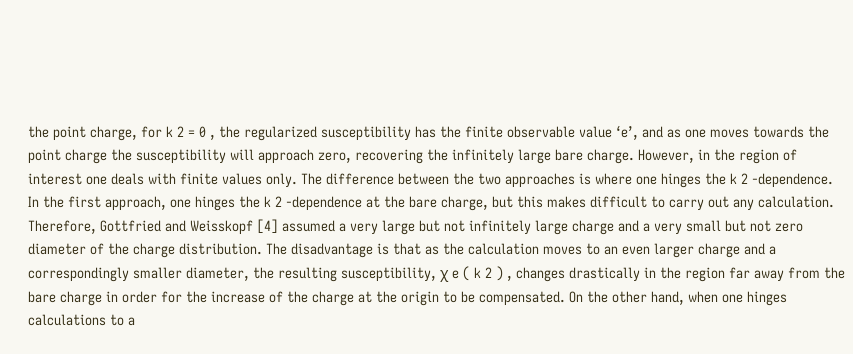the point charge, for k 2 = 0 , the regularized susceptibility has the finite observable value ‘e’, and as one moves towards the point charge the susceptibility will approach zero, recovering the infinitely large bare charge. However, in the region of interest one deals with finite values only. The difference between the two approaches is where one hinges the k 2 -dependence. In the first approach, one hinges the k 2 -dependence at the bare charge, but this makes difficult to carry out any calculation. Therefore, Gottfried and Weisskopf [4] assumed a very large but not infinitely large charge and a very small but not zero diameter of the charge distribution. The disadvantage is that as the calculation moves to an even larger charge and a correspondingly smaller diameter, the resulting susceptibility, χ e ( k 2 ) , changes drastically in the region far away from the bare charge in order for the increase of the charge at the origin to be compensated. On the other hand, when one hinges calculations to a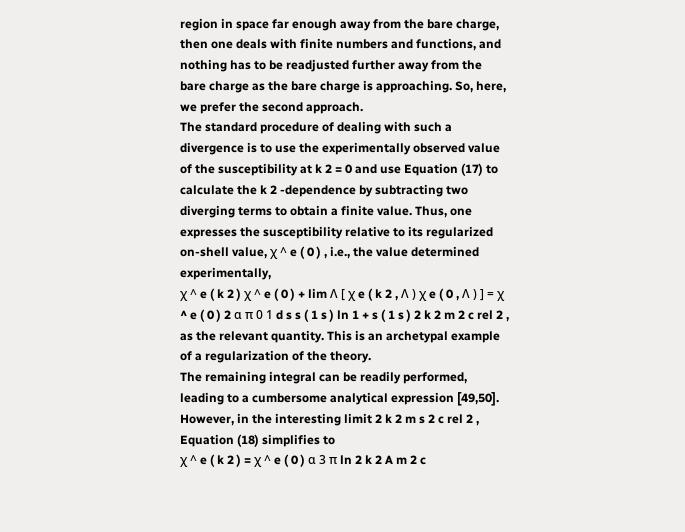region in space far enough away from the bare charge, then one deals with finite numbers and functions, and nothing has to be readjusted further away from the bare charge as the bare charge is approaching. So, here, we prefer the second approach.
The standard procedure of dealing with such a divergence is to use the experimentally observed value of the susceptibility at k 2 = 0 and use Equation (17) to calculate the k 2 -dependence by subtracting two diverging terms to obtain a finite value. Thus, one expresses the susceptibility relative to its regularized on-shell value, χ ^ e ( 0 ) , i.e., the value determined experimentally,
χ ^ e ( k 2 ) χ ^ e ( 0 ) + lim Λ [ χ e ( k 2 , Λ ) χ e ( 0 , Λ ) ] = χ ^ e ( 0 ) 2 α π 0 1 d s s ( 1 s ) ln 1 + s ( 1 s ) 2 k 2 m 2 c rel 2 ,
as the relevant quantity. This is an archetypal example of a regularization of the theory.
The remaining integral can be readily performed, leading to a cumbersome analytical expression [49,50]. However, in the interesting limit 2 k 2 m s 2 c rel 2 , Equation (18) simplifies to
χ ^ e ( k 2 ) = χ ^ e ( 0 ) α 3 π ln 2 k 2 A m 2 c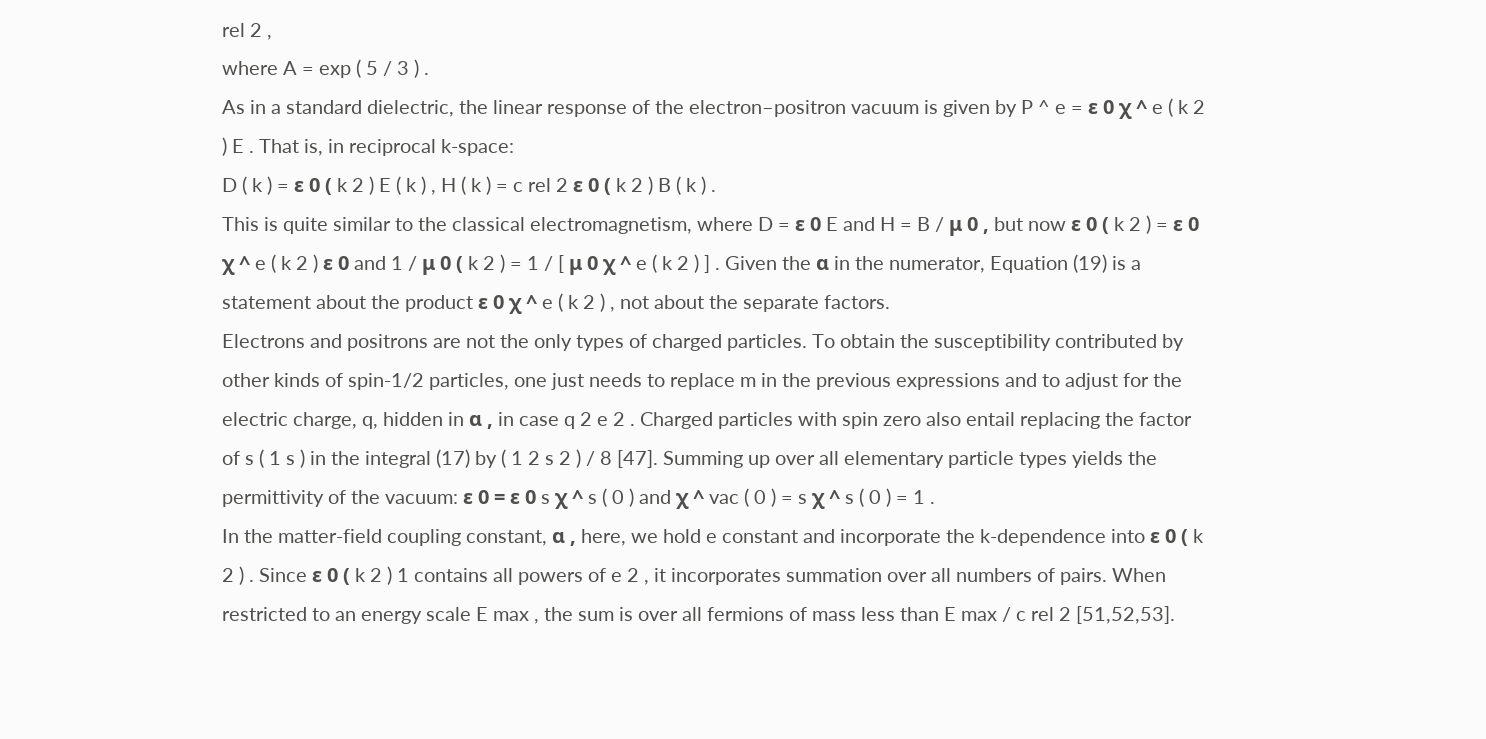rel 2 ,
where A = exp ( 5 / 3 ) .
As in a standard dielectric, the linear response of the electron–positron vacuum is given by P ^ e = ε 0 χ ^ e ( k 2 ) E . That is, in reciprocal k-space:
D ( k ) = ε 0 ( k 2 ) E ( k ) , H ( k ) = c rel 2 ε 0 ( k 2 ) B ( k ) .
This is quite similar to the classical electromagnetism, where D = ε 0 E and H = B / μ 0 , but now ε 0 ( k 2 ) = ε 0 χ ^ e ( k 2 ) ε 0 and 1 / μ 0 ( k 2 ) = 1 / [ μ 0 χ ^ e ( k 2 ) ] . Given the α in the numerator, Equation (19) is a statement about the product ε 0 χ ^ e ( k 2 ) , not about the separate factors.
Electrons and positrons are not the only types of charged particles. To obtain the susceptibility contributed by other kinds of spin-1/2 particles, one just needs to replace m in the previous expressions and to adjust for the electric charge, q, hidden in α , in case q 2 e 2 . Charged particles with spin zero also entail replacing the factor of s ( 1 s ) in the integral (17) by ( 1 2 s 2 ) / 8 [47]. Summing up over all elementary particle types yields the permittivity of the vacuum: ε 0 = ε 0 s χ ^ s ( 0 ) and χ ^ vac ( 0 ) = s χ ^ s ( 0 ) = 1 .
In the matter-field coupling constant, α , here, we hold e constant and incorporate the k-dependence into ε 0 ( k 2 ) . Since ε 0 ( k 2 ) 1 contains all powers of e 2 , it incorporates summation over all numbers of pairs. When restricted to an energy scale E max , the sum is over all fermions of mass less than E max / c rel 2 [51,52,53].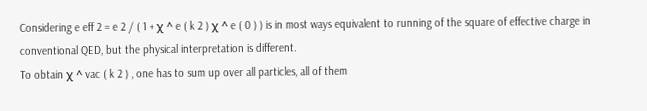Considering e eff 2 = e 2 / ( 1 + χ ^ e ( k 2 ) χ ^ e ( 0 ) ) is in most ways equivalent to running of the square of effective charge in conventional QED, but the physical interpretation is different.
To obtain χ ^ vac ( k 2 ) , one has to sum up over all particles, all of them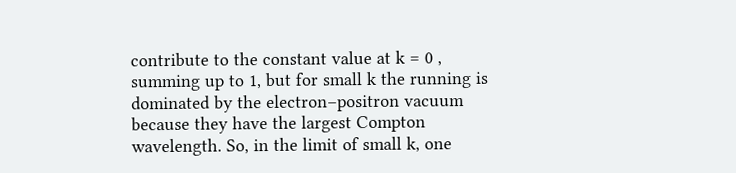contribute to the constant value at k = 0 , summing up to 1, but for small k the running is dominated by the electron–positron vacuum because they have the largest Compton wavelength. So, in the limit of small k, one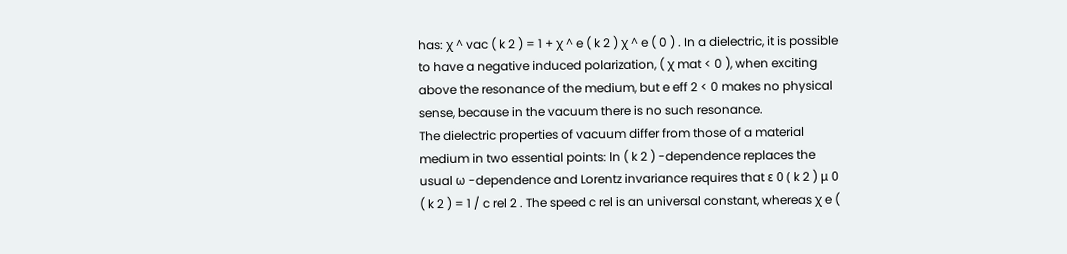has: χ ^ vac ( k 2 ) = 1 + χ ^ e ( k 2 ) χ ^ e ( 0 ) . In a dielectric, it is possible to have a negative induced polarization, ( χ mat < 0 ), when exciting above the resonance of the medium, but e eff 2 < 0 makes no physical sense, because in the vacuum there is no such resonance.
The dielectric properties of vacuum differ from those of a material medium in two essential points: ln ( k 2 ) -dependence replaces the usual ω -dependence and Lorentz invariance requires that ε 0 ( k 2 ) μ 0 ( k 2 ) = 1 / c rel 2 . The speed c rel is an universal constant, whereas χ e (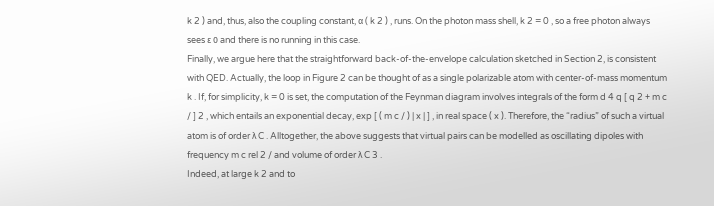k 2 ) and, thus, also the coupling constant, α ( k 2 ) , runs. On the photon mass shell, k 2 = 0 , so a free photon always sees ε 0 and there is no running in this case.
Finally, we argue here that the straightforward back-of-the-envelope calculation sketched in Section 2, is consistent with QED. Actually, the loop in Figure 2 can be thought of as a single polarizable atom with center-of-mass momentum k . If, for simplicity, k = 0 is set, the computation of the Feynman diagram involves integrals of the form d 4 q [ q 2 + m c / ] 2 , which entails an exponential decay, exp [ ( m c / ) | x | ] , in real space ( x ). Therefore, the “radius” of such a virtual atom is of order λ C . Alltogether, the above suggests that virtual pairs can be modelled as oscillating dipoles with frequency m c rel 2 / and volume of order λ C 3 .
Indeed, at large k 2 and to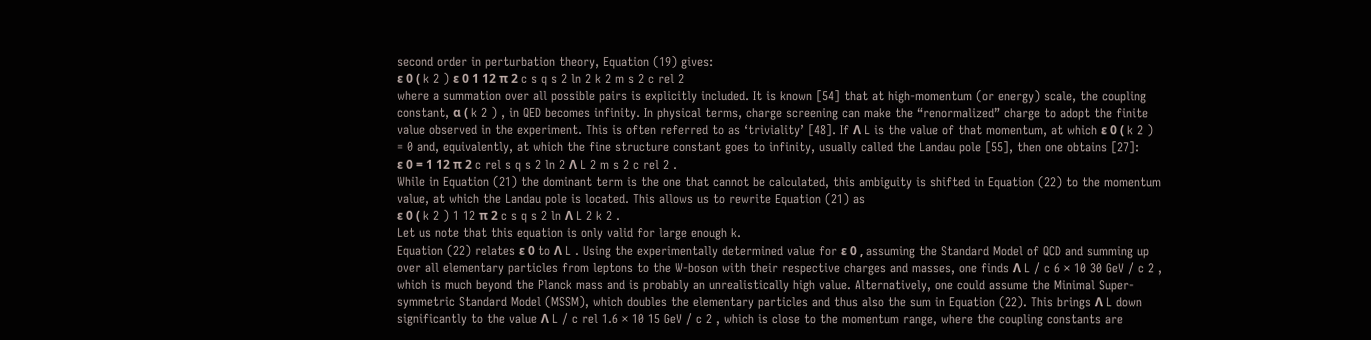second order in perturbation theory, Equation (19) gives:
ε 0 ( k 2 ) ε 0 1 12 π 2 c s q s 2 ln 2 k 2 m s 2 c rel 2
where a summation over all possible pairs is explicitly included. It is known [54] that at high-momentum (or energy) scale, the coupling constant, α ( k 2 ) , in QED becomes infinity. In physical terms, charge screening can make the “renormalized” charge to adopt the finite value observed in the experiment. This is often referred to as ‘triviality’ [48]. If Λ L is the value of that momentum, at which ε 0 ( k 2 ) = 0 and, equivalently, at which the fine structure constant goes to infinity, usually called the Landau pole [55], then one obtains [27]:
ε 0 = 1 12 π 2 c rel s q s 2 ln 2 Λ L 2 m s 2 c rel 2 .
While in Equation (21) the dominant term is the one that cannot be calculated, this ambiguity is shifted in Equation (22) to the momentum value, at which the Landau pole is located. This allows us to rewrite Equation (21) as
ε 0 ( k 2 ) 1 12 π 2 c s q s 2 ln Λ L 2 k 2 .
Let us note that this equation is only valid for large enough k.
Equation (22) relates ε 0 to Λ L . Using the experimentally determined value for ε 0 , assuming the Standard Model of QCD and summing up over all elementary particles from leptons to the W-boson with their respective charges and masses, one finds Λ L / c 6 × 10 30 GeV / c 2 , which is much beyond the Planck mass and is probably an unrealistically high value. Alternatively, one could assume the Minimal Super-symmetric Standard Model (MSSM), which doubles the elementary particles and thus also the sum in Equation (22). This brings Λ L down significantly to the value Λ L / c rel 1.6 × 10 15 GeV / c 2 , which is close to the momentum range, where the coupling constants are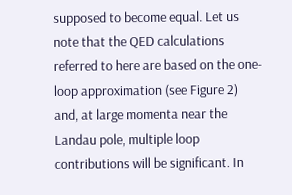supposed to become equal. Let us note that the QED calculations referred to here are based on the one-loop approximation (see Figure 2) and, at large momenta near the Landau pole, multiple loop contributions will be significant. In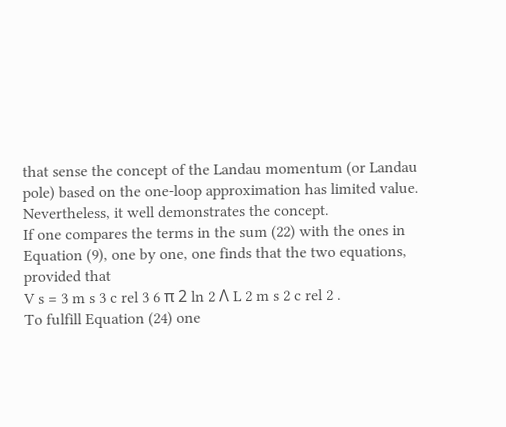that sense the concept of the Landau momentum (or Landau pole) based on the one-loop approximation has limited value. Nevertheless, it well demonstrates the concept.
If one compares the terms in the sum (22) with the ones in Equation (9), one by one, one finds that the two equations, provided that
V s = 3 m s 3 c rel 3 6 π 2 ln 2 Λ L 2 m s 2 c rel 2 .
To fulfill Equation (24) one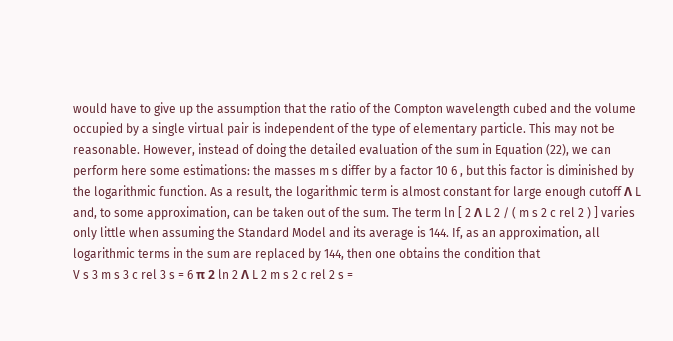would have to give up the assumption that the ratio of the Compton wavelength cubed and the volume occupied by a single virtual pair is independent of the type of elementary particle. This may not be reasonable. However, instead of doing the detailed evaluation of the sum in Equation (22), we can perform here some estimations: the masses m s differ by a factor 10 6 , but this factor is diminished by the logarithmic function. As a result, the logarithmic term is almost constant for large enough cutoff Λ L and, to some approximation, can be taken out of the sum. The term ln [ 2 Λ L 2 / ( m s 2 c rel 2 ) ] varies only little when assuming the Standard Model and its average is 144. If, as an approximation, all logarithmic terms in the sum are replaced by 144, then one obtains the condition that
V s 3 m s 3 c rel 3 s = 6 π 2 ln 2 Λ L 2 m s 2 c rel 2 s =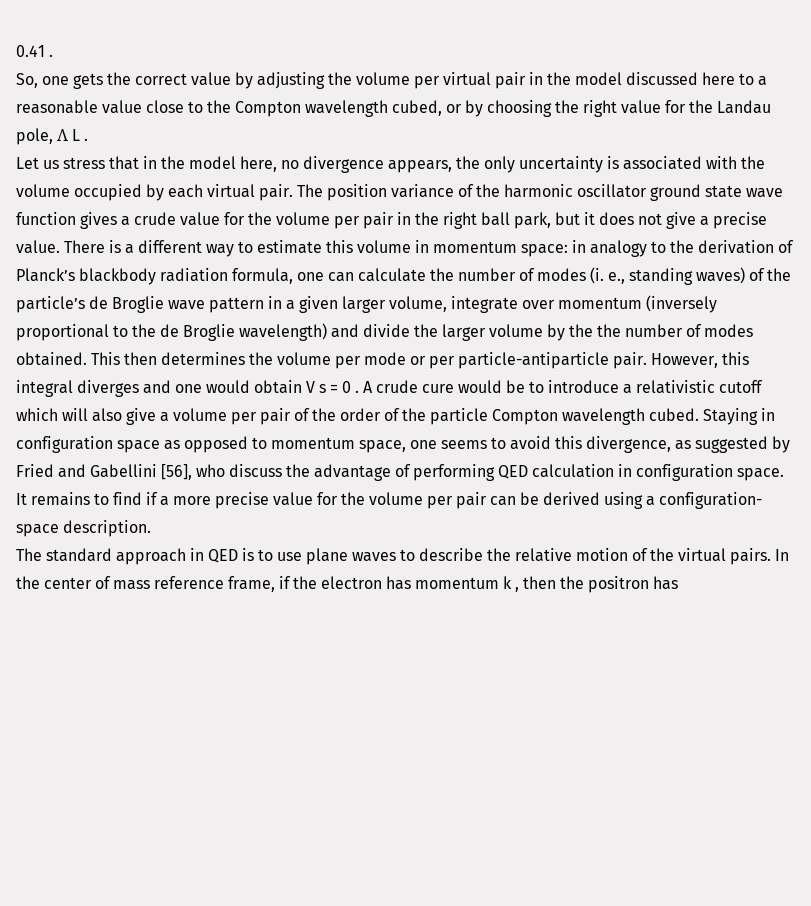0.41 .
So, one gets the correct value by adjusting the volume per virtual pair in the model discussed here to a reasonable value close to the Compton wavelength cubed, or by choosing the right value for the Landau pole, Λ L .
Let us stress that in the model here, no divergence appears, the only uncertainty is associated with the volume occupied by each virtual pair. The position variance of the harmonic oscillator ground state wave function gives a crude value for the volume per pair in the right ball park, but it does not give a precise value. There is a different way to estimate this volume in momentum space: in analogy to the derivation of Planck’s blackbody radiation formula, one can calculate the number of modes (i. e., standing waves) of the particle’s de Broglie wave pattern in a given larger volume, integrate over momentum (inversely proportional to the de Broglie wavelength) and divide the larger volume by the the number of modes obtained. This then determines the volume per mode or per particle-antiparticle pair. However, this integral diverges and one would obtain V s = 0 . A crude cure would be to introduce a relativistic cutoff which will also give a volume per pair of the order of the particle Compton wavelength cubed. Staying in configuration space as opposed to momentum space, one seems to avoid this divergence, as suggested by Fried and Gabellini [56], who discuss the advantage of performing QED calculation in configuration space. It remains to find if a more precise value for the volume per pair can be derived using a configuration-space description.
The standard approach in QED is to use plane waves to describe the relative motion of the virtual pairs. In the center of mass reference frame, if the electron has momentum k , then the positron has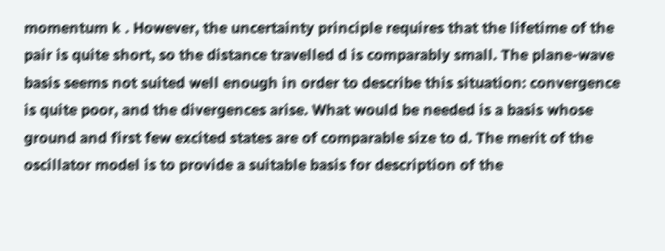momentum k . However, the uncertainty principle requires that the lifetime of the pair is quite short, so the distance travelled d is comparably small. The plane-wave basis seems not suited well enough in order to describe this situation: convergence is quite poor, and the divergences arise. What would be needed is a basis whose ground and first few excited states are of comparable size to d. The merit of the oscillator model is to provide a suitable basis for description of the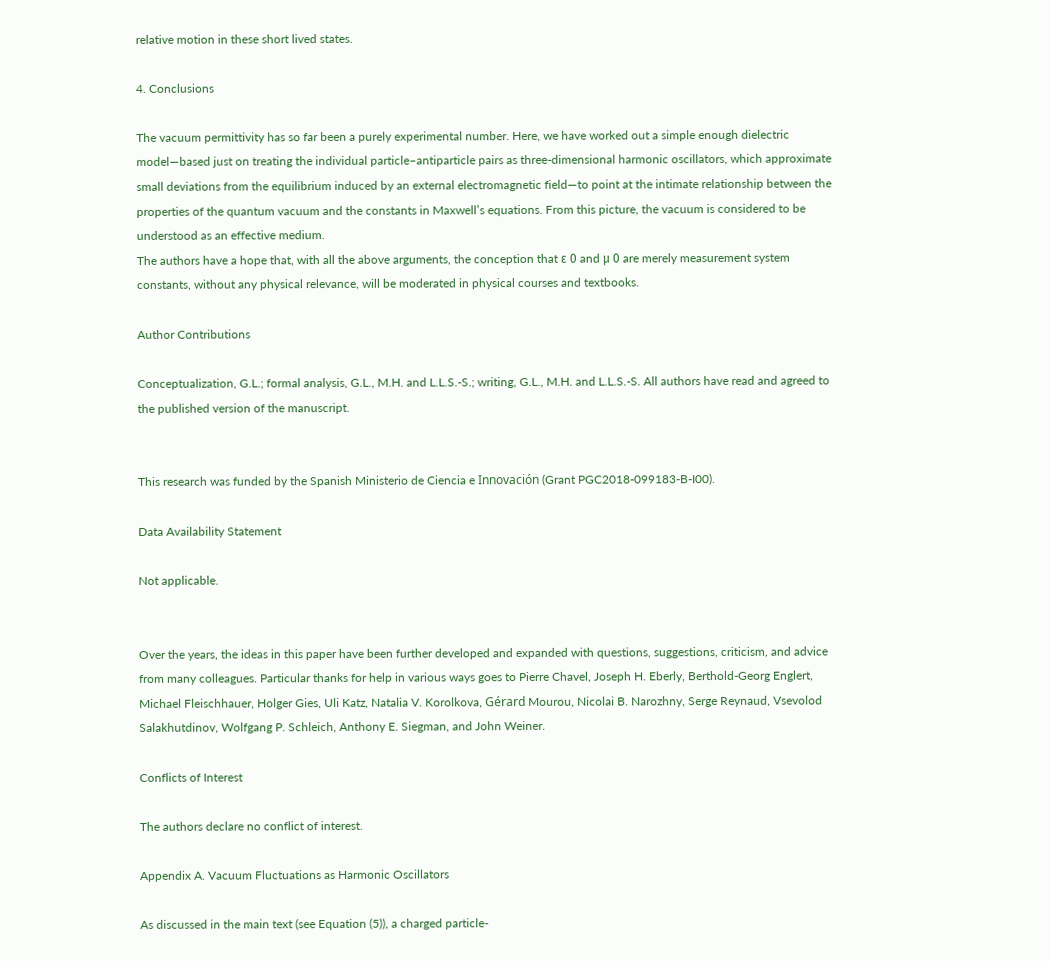relative motion in these short lived states.

4. Conclusions

The vacuum permittivity has so far been a purely experimental number. Here, we have worked out a simple enough dielectric model—based just on treating the individual particle–antiparticle pairs as three-dimensional harmonic oscillators, which approximate small deviations from the equilibrium induced by an external electromagnetic field—to point at the intimate relationship between the properties of the quantum vacuum and the constants in Maxwell’s equations. From this picture, the vacuum is considered to be understood as an effective medium.
The authors have a hope that, with all the above arguments, the conception that ε 0 and μ 0 are merely measurement system constants, without any physical relevance, will be moderated in physical courses and textbooks.

Author Contributions

Conceptualization, G.L.; formal analysis, G.L., M.H. and L.L.S.-S.; writing, G.L., M.H. and L.L.S.-S. All authors have read and agreed to the published version of the manuscript.


This research was funded by the Spanish Ministerio de Ciencia e Innovación (Grant PGC2018-099183-B-I00).

Data Availability Statement

Not applicable.


Over the years, the ideas in this paper have been further developed and expanded with questions, suggestions, criticism, and advice from many colleagues. Particular thanks for help in various ways goes to Pierre Chavel, Joseph H. Eberly, Berthold-Georg Englert, Michael Fleischhauer, Holger Gies, Uli Katz, Natalia V. Korolkova, Gérard Mourou, Nicolai B. Narozhny, Serge Reynaud, Vsevolod Salakhutdinov, Wolfgang P. Schleich, Anthony E. Siegman, and John Weiner.

Conflicts of Interest

The authors declare no conflict of interest.

Appendix A. Vacuum Fluctuations as Harmonic Oscillators

As discussed in the main text (see Equation (5)), a charged particle-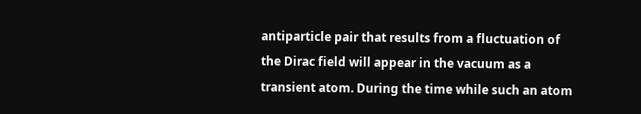antiparticle pair that results from a fluctuation of the Dirac field will appear in the vacuum as a transient atom. During the time while such an atom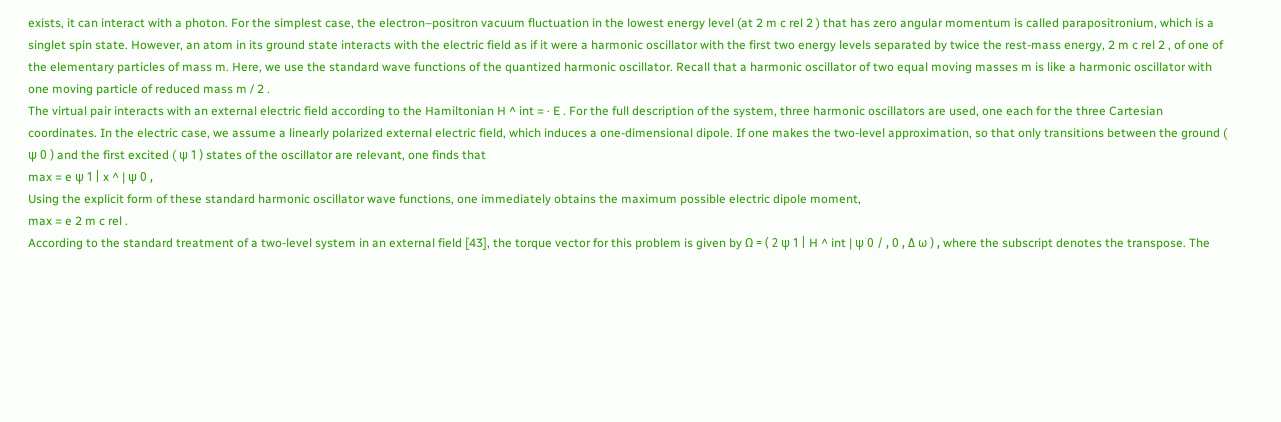exists, it can interact with a photon. For the simplest case, the electron–positron vacuum fluctuation in the lowest energy level (at 2 m c rel 2 ) that has zero angular momentum is called parapositronium, which is a singlet spin state. However, an atom in its ground state interacts with the electric field as if it were a harmonic oscillator with the first two energy levels separated by twice the rest-mass energy, 2 m c rel 2 , of one of the elementary particles of mass m. Here, we use the standard wave functions of the quantized harmonic oscillator. Recall that a harmonic oscillator of two equal moving masses m is like a harmonic oscillator with one moving particle of reduced mass m / 2 .
The virtual pair interacts with an external electric field according to the Hamiltonian H ^ int = · E . For the full description of the system, three harmonic oscillators are used, one each for the three Cartesian coordinates. In the electric case, we assume a linearly polarized external electric field, which induces a one-dimensional dipole. If one makes the two-level approximation, so that only transitions between the ground ( ψ 0 ) and the first excited ( ψ 1 ) states of the oscillator are relevant, one finds that
max = e ψ 1 | x ^ | ψ 0 ,
Using the explicit form of these standard harmonic oscillator wave functions, one immediately obtains the maximum possible electric dipole moment,
max = e 2 m c rel .
According to the standard treatment of a two-level system in an external field [43], the torque vector for this problem is given by Ω = ( 2 ψ 1 | H ^ int | ψ 0 / , 0 , Δ ω ) , where the subscript denotes the transpose. The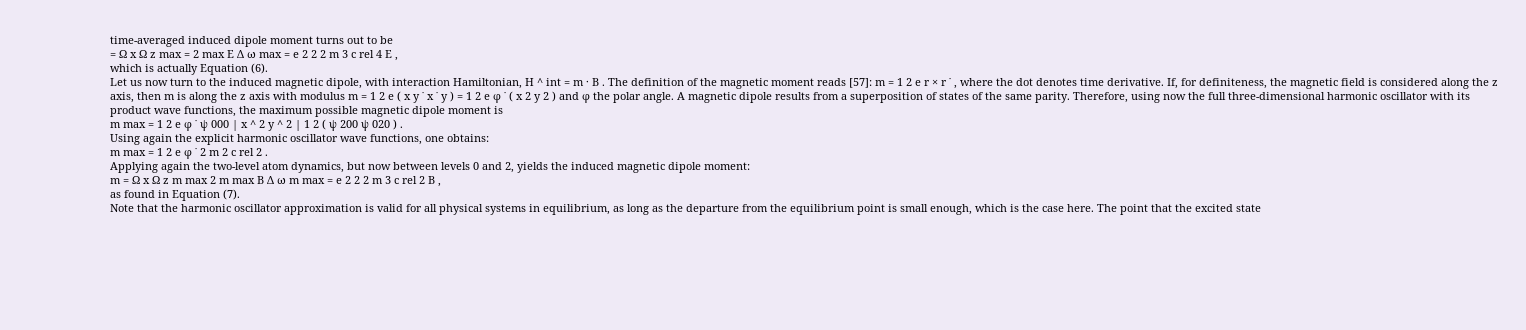time-averaged induced dipole moment turns out to be
= Ω x Ω z max = 2 max E Δ ω max = e 2 2 2 m 3 c rel 4 E ,
which is actually Equation (6).
Let us now turn to the induced magnetic dipole, with interaction Hamiltonian, H ^ int = m · B . The definition of the magnetic moment reads [57]: m = 1 2 e r × r ˙ , where the dot denotes time derivative. If, for definiteness, the magnetic field is considered along the z axis, then m is along the z axis with modulus m = 1 2 e ( x y ˙ x ˙ y ) = 1 2 e φ ˙ ( x 2 y 2 ) and φ the polar angle. A magnetic dipole results from a superposition of states of the same parity. Therefore, using now the full three-dimensional harmonic oscillator with its product wave functions, the maximum possible magnetic dipole moment is
m max = 1 2 e φ ˙ ψ 000 | x ^ 2 y ^ 2 | 1 2 ( ψ 200 ψ 020 ) .
Using again the explicit harmonic oscillator wave functions, one obtains:
m max = 1 2 e φ ˙ 2 m 2 c rel 2 .
Applying again the two-level atom dynamics, but now between levels 0 and 2, yields the induced magnetic dipole moment:
m = Ω x Ω z m max 2 m max B Δ ω m max = e 2 2 2 m 3 c rel 2 B ,
as found in Equation (7).
Note that the harmonic oscillator approximation is valid for all physical systems in equilibrium, as long as the departure from the equilibrium point is small enough, which is the case here. The point that the excited state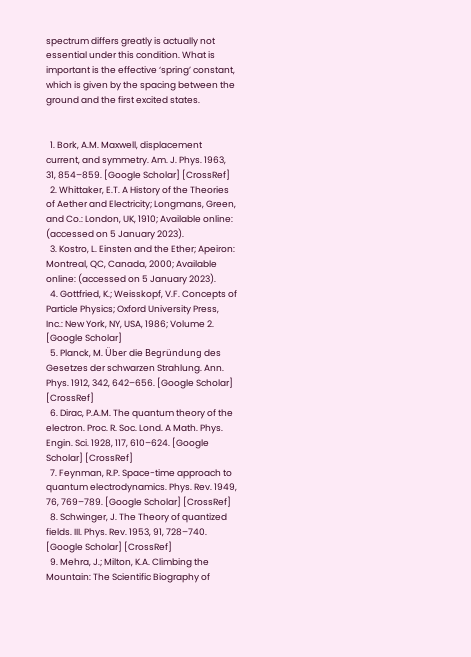spectrum differs greatly is actually not essential under this condition. What is important is the effective ‘spring’ constant, which is given by the spacing between the ground and the first excited states.


  1. Bork, A.M. Maxwell, displacement current, and symmetry. Am. J. Phys. 1963, 31, 854–859. [Google Scholar] [CrossRef]
  2. Whittaker, E.T. A History of the Theories of Aether and Electricity; Longmans, Green, and Co.: London, UK, 1910; Available online: (accessed on 5 January 2023).
  3. Kostro, L. Einsten and the Ether; Apeiron: Montreal, QC, Canada, 2000; Available online: (accessed on 5 January 2023).
  4. Gottfried, K.; Weisskopf, V.F. Concepts of Particle Physics; Oxford University Press, Inc.: New York, NY, USA, 1986; Volume 2. [Google Scholar]
  5. Planck, M. Über die Begründung des Gesetzes der schwarzen Strahlung. Ann. Phys. 1912, 342, 642–656. [Google Scholar] [CrossRef]
  6. Dirac, P.A.M. The quantum theory of the electron. Proc. R. Soc. Lond. A Math. Phys. Engin. Sci. 1928, 117, 610–624. [Google Scholar] [CrossRef]
  7. Feynman, R.P. Space-time approach to quantum electrodynamics. Phys. Rev. 1949, 76, 769–789. [Google Scholar] [CrossRef]
  8. Schwinger, J. The Theory of quantized fields. III. Phys. Rev. 1953, 91, 728–740. [Google Scholar] [CrossRef]
  9. Mehra, J.; Milton, K.A. Climbing the Mountain: The Scientific Biography of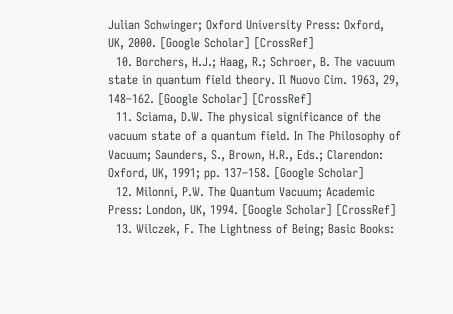Julian Schwinger; Oxford University Press: Oxford, UK, 2000. [Google Scholar] [CrossRef]
  10. Borchers, H.J.; Haag, R.; Schroer, B. The vacuum state in quantum field theory. Il Nuovo Cim. 1963, 29, 148–162. [Google Scholar] [CrossRef]
  11. Sciama, D.W. The physical significance of the vacuum state of a quantum field. In The Philosophy of Vacuum; Saunders, S., Brown, H.R., Eds.; Clarendon: Oxford, UK, 1991; pp. 137–158. [Google Scholar]
  12. Milonni, P.W. The Quantum Vacuum; Academic Press: London, UK, 1994. [Google Scholar] [CrossRef]
  13. Wilczek, F. The Lightness of Being; Basic Books: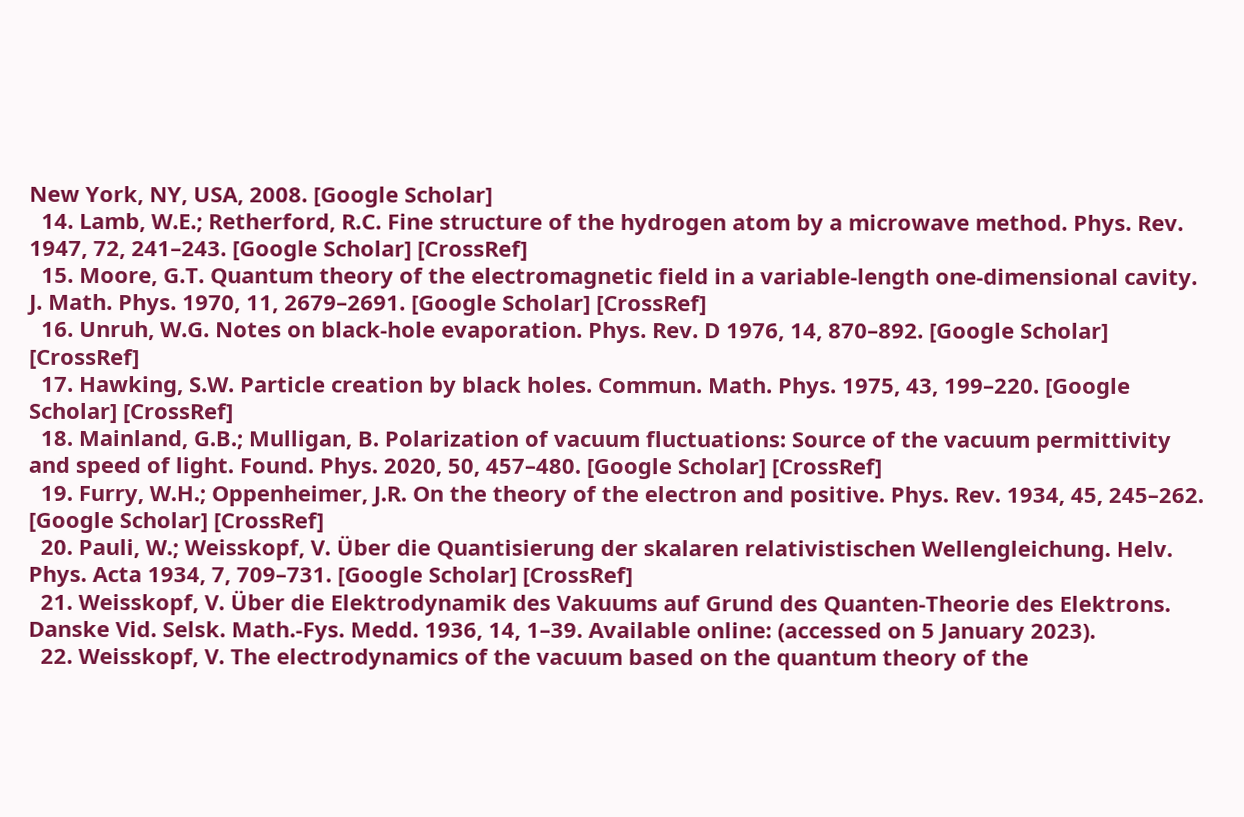New York, NY, USA, 2008. [Google Scholar]
  14. Lamb, W.E.; Retherford, R.C. Fine structure of the hydrogen atom by a microwave method. Phys. Rev. 1947, 72, 241–243. [Google Scholar] [CrossRef]
  15. Moore, G.T. Quantum theory of the electromagnetic field in a variable-length one-dimensional cavity. J. Math. Phys. 1970, 11, 2679–2691. [Google Scholar] [CrossRef]
  16. Unruh, W.G. Notes on black-hole evaporation. Phys. Rev. D 1976, 14, 870–892. [Google Scholar] [CrossRef]
  17. Hawking, S.W. Particle creation by black holes. Commun. Math. Phys. 1975, 43, 199–220. [Google Scholar] [CrossRef]
  18. Mainland, G.B.; Mulligan, B. Polarization of vacuum fluctuations: Source of the vacuum permittivity and speed of light. Found. Phys. 2020, 50, 457–480. [Google Scholar] [CrossRef]
  19. Furry, W.H.; Oppenheimer, J.R. On the theory of the electron and positive. Phys. Rev. 1934, 45, 245–262. [Google Scholar] [CrossRef]
  20. Pauli, W.; Weisskopf, V. Über die Quantisierung der skalaren relativistischen Wellengleichung. Helv. Phys. Acta 1934, 7, 709–731. [Google Scholar] [CrossRef]
  21. Weisskopf, V. Über die Elektrodynamik des Vakuums auf Grund des Quanten-Theorie des Elektrons. Danske Vid. Selsk. Math.-Fys. Medd. 1936, 14, 1–39. Available online: (accessed on 5 January 2023).
  22. Weisskopf, V. The electrodynamics of the vacuum based on the quantum theory of the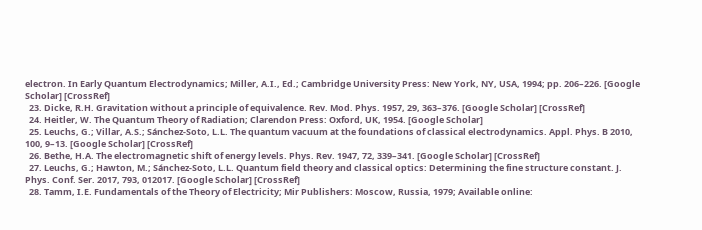electron. In Early Quantum Electrodynamics; Miller, A.I., Ed.; Cambridge University Press: New York, NY, USA, 1994; pp. 206–226. [Google Scholar] [CrossRef]
  23. Dicke, R.H. Gravitation without a principle of equivalence. Rev. Mod. Phys. 1957, 29, 363–376. [Google Scholar] [CrossRef]
  24. Heitler, W. The Quantum Theory of Radiation; Clarendon Press: Oxford, UK, 1954. [Google Scholar]
  25. Leuchs, G.; Villar, A.S.; Sánchez-Soto, L.L. The quantum vacuum at the foundations of classical electrodynamics. Appl. Phys. B 2010, 100, 9–13. [Google Scholar] [CrossRef]
  26. Bethe, H.A. The electromagnetic shift of energy levels. Phys. Rev. 1947, 72, 339–341. [Google Scholar] [CrossRef]
  27. Leuchs, G.; Hawton, M.; Sánchez-Soto, L.L. Quantum field theory and classical optics: Determining the fine structure constant. J. Phys. Conf. Ser. 2017, 793, 012017. [Google Scholar] [CrossRef]
  28. Tamm, I.E. Fundamentals of the Theory of Electricity; Mir Publishers: Moscow, Russia, 1979; Available online: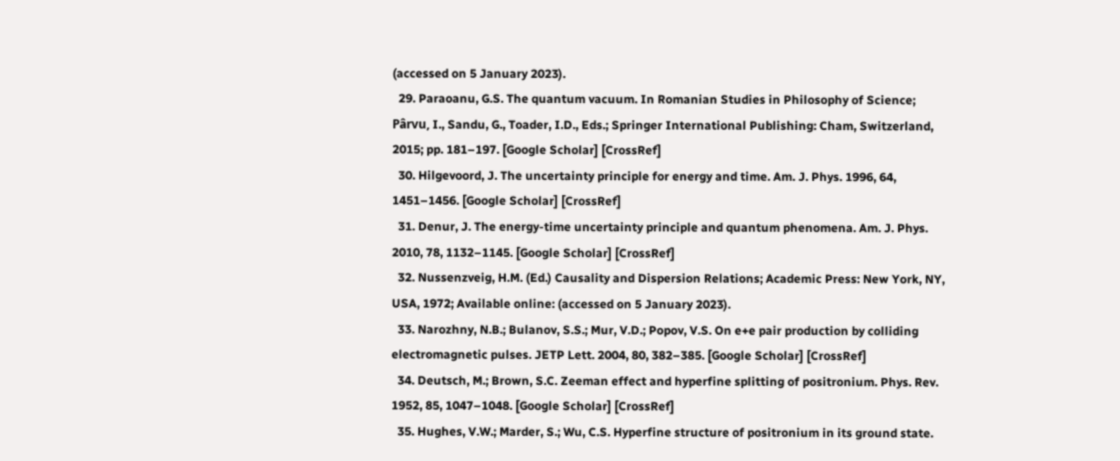(accessed on 5 January 2023).
  29. Paraoanu, G.S. The quantum vacuum. In Romanian Studies in Philosophy of Science; Pârvu, I., Sandu, G., Toader, I.D., Eds.; Springer International Publishing: Cham, Switzerland, 2015; pp. 181–197. [Google Scholar] [CrossRef]
  30. Hilgevoord, J. The uncertainty principle for energy and time. Am. J. Phys. 1996, 64, 1451–1456. [Google Scholar] [CrossRef]
  31. Denur, J. The energy-time uncertainty principle and quantum phenomena. Am. J. Phys. 2010, 78, 1132–1145. [Google Scholar] [CrossRef]
  32. Nussenzveig, H.M. (Ed.) Causality and Dispersion Relations; Academic Press: New York, NY, USA, 1972; Available online: (accessed on 5 January 2023).
  33. Narozhny, N.B.; Bulanov, S.S.; Mur, V.D.; Popov, V.S. On e+e pair production by colliding electromagnetic pulses. JETP Lett. 2004, 80, 382–385. [Google Scholar] [CrossRef]
  34. Deutsch, M.; Brown, S.C. Zeeman effect and hyperfine splitting of positronium. Phys. Rev. 1952, 85, 1047–1048. [Google Scholar] [CrossRef]
  35. Hughes, V.W.; Marder, S.; Wu, C.S. Hyperfine structure of positronium in its ground state.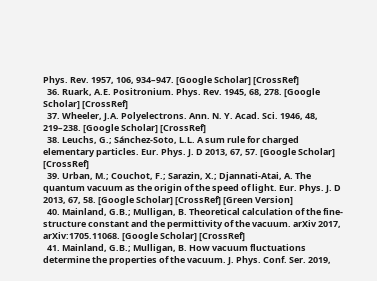Phys. Rev. 1957, 106, 934–947. [Google Scholar] [CrossRef]
  36. Ruark, A.E. Positronium. Phys. Rev. 1945, 68, 278. [Google Scholar] [CrossRef]
  37. Wheeler, J.A. Polyelectrons. Ann. N. Y. Acad. Sci. 1946, 48, 219–238. [Google Scholar] [CrossRef]
  38. Leuchs, G.; Sánchez-Soto, L.L. A sum rule for charged elementary particles. Eur. Phys. J. D 2013, 67, 57. [Google Scholar] [CrossRef]
  39. Urban, M.; Couchot, F.; Sarazin, X.; Djannati-Atai, A. The quantum vacuum as the origin of the speed of light. Eur. Phys. J. D 2013, 67, 58. [Google Scholar] [CrossRef] [Green Version]
  40. Mainland, G.B.; Mulligan, B. Theoretical calculation of the fine-structure constant and the permittivity of the vacuum. arXiv 2017, arXiv:1705.11068. [Google Scholar] [CrossRef]
  41. Mainland, G.B.; Mulligan, B. How vacuum fluctuations determine the properties of the vacuum. J. Phys. Conf. Ser. 2019,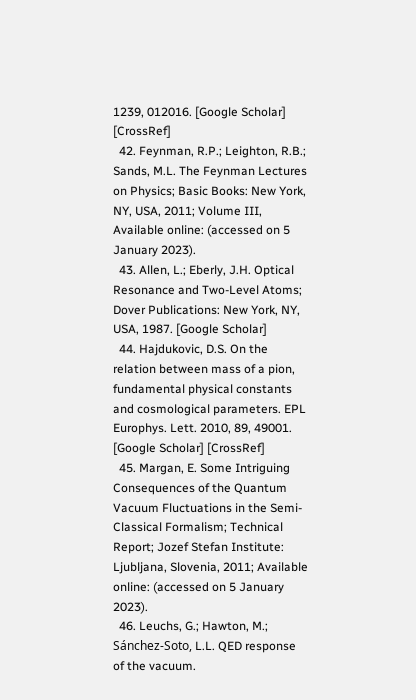1239, 012016. [Google Scholar] [CrossRef]
  42. Feynman, R.P.; Leighton, R.B.; Sands, M.L. The Feynman Lectures on Physics; Basic Books: New York, NY, USA, 2011; Volume III, Available online: (accessed on 5 January 2023).
  43. Allen, L.; Eberly, J.H. Optical Resonance and Two-Level Atoms; Dover Publications: New York, NY, USA, 1987. [Google Scholar]
  44. Hajdukovic, D.S. On the relation between mass of a pion, fundamental physical constants and cosmological parameters. EPL Europhys. Lett. 2010, 89, 49001. [Google Scholar] [CrossRef]
  45. Margan, E. Some Intriguing Consequences of the Quantum Vacuum Fluctuations in the Semi-Classical Formalism; Technical Report; Jozef Stefan Institute: Ljubljana, Slovenia, 2011; Available online: (accessed on 5 January 2023).
  46. Leuchs, G.; Hawton, M.; Sánchez-Soto, L.L. QED response of the vacuum.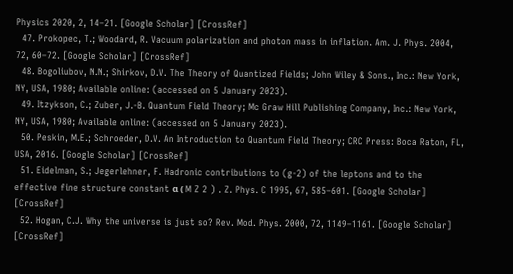Physics 2020, 2, 14–21. [Google Scholar] [CrossRef]
  47. Prokopec, T.; Woodard, R. Vacuum polarization and photon mass in inflation. Am. J. Phys. 2004, 72, 60–72. [Google Scholar] [CrossRef]
  48. Bogoliubov, N.N.; Shirkov, D.V. The Theory of Quantized Fields; John Wiley & Sons., Inc.: New York, NY, USA, 1980; Available online: (accessed on 5 January 2023).
  49. Itzykson, C.; Zuber, J.-B. Quantum Field Theory; Mc Graw Hill Publishing Company, Inc.: New York, NY, USA, 1980; Available online: (accessed on 5 January 2023).
  50. Peskin, M.E.; Schroeder, D.V. An Introduction to Quantum Field Theory; CRC Press: Boca Raton, FL, USA, 2016. [Google Scholar] [CrossRef]
  51. Eidelman, S.; Jegerlehner, F. Hadronic contributions to (g-2) of the leptons and to the effective fine structure constant α ( M Z 2 ) . Z. Phys. C 1995, 67, 585–601. [Google Scholar] [CrossRef]
  52. Hogan, C.J. Why the universe is just so? Rev. Mod. Phys. 2000, 72, 1149–1161. [Google Scholar] [CrossRef]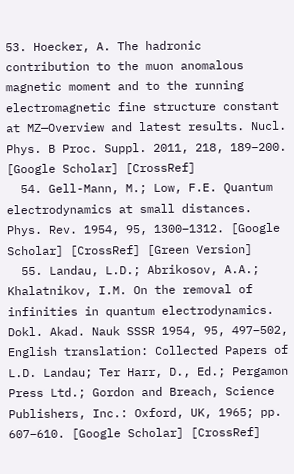53. Hoecker, A. The hadronic contribution to the muon anomalous magnetic moment and to the running electromagnetic fine structure constant at MZ—Overview and latest results. Nucl. Phys. B Proc. Suppl. 2011, 218, 189–200. [Google Scholar] [CrossRef]
  54. Gell-Mann, M.; Low, F.E. Quantum electrodynamics at small distances. Phys. Rev. 1954, 95, 1300–1312. [Google Scholar] [CrossRef] [Green Version]
  55. Landau, L.D.; Abrikosov, A.A.; Khalatnikov, I.M. On the removal of infinities in quantum electrodynamics. Dokl. Akad. Nauk SSSR 1954, 95, 497–502, English translation: Collected Papers of L.D. Landau; Ter Harr, D., Ed.; Pergamon Press Ltd.; Gordon and Breach, Science Publishers, Inc.: Oxford, UK, 1965; pp. 607–610. [Google Scholar] [CrossRef]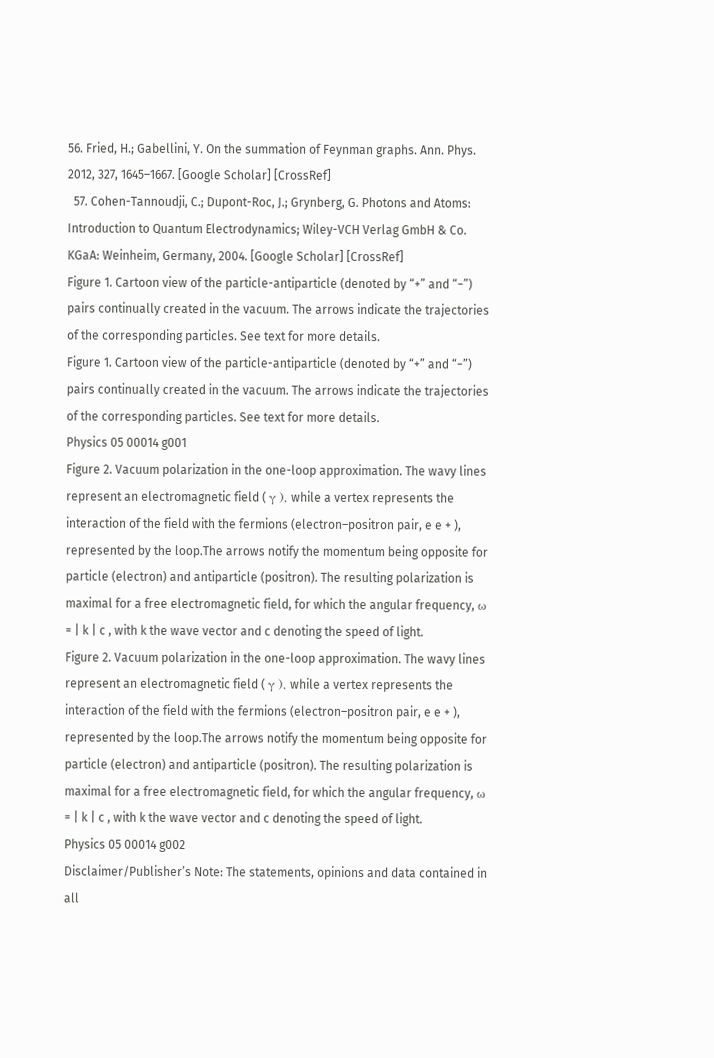56. Fried, H.; Gabellini, Y. On the summation of Feynman graphs. Ann. Phys. 2012, 327, 1645–1667. [Google Scholar] [CrossRef]
  57. Cohen-Tannoudji, C.; Dupont-Roc, J.; Grynberg, G. Photons and Atoms: Introduction to Quantum Electrodynamics; Wiley-VCH Verlag GmbH & Co. KGaA: Weinheim, Germany, 2004. [Google Scholar] [CrossRef]
Figure 1. Cartoon view of the particle-antiparticle (denoted by “+” and “−”) pairs continually created in the vacuum. The arrows indicate the trajectories of the corresponding particles. See text for more details.
Figure 1. Cartoon view of the particle-antiparticle (denoted by “+” and “−”) pairs continually created in the vacuum. The arrows indicate the trajectories of the corresponding particles. See text for more details.
Physics 05 00014 g001
Figure 2. Vacuum polarization in the one-loop approximation. The wavy lines represent an electromagnetic field ( γ ), while a vertex represents the interaction of the field with the fermions (electron–positron pair, e e + ), represented by the loop.The arrows notify the momentum being opposite for particle (electron) and antiparticle (positron). The resulting polarization is maximal for a free electromagnetic field, for which the angular frequency, ω = | k | c , with k the wave vector and c denoting the speed of light.
Figure 2. Vacuum polarization in the one-loop approximation. The wavy lines represent an electromagnetic field ( γ ), while a vertex represents the interaction of the field with the fermions (electron–positron pair, e e + ), represented by the loop.The arrows notify the momentum being opposite for particle (electron) and antiparticle (positron). The resulting polarization is maximal for a free electromagnetic field, for which the angular frequency, ω = | k | c , with k the wave vector and c denoting the speed of light.
Physics 05 00014 g002
Disclaimer/Publisher’s Note: The statements, opinions and data contained in all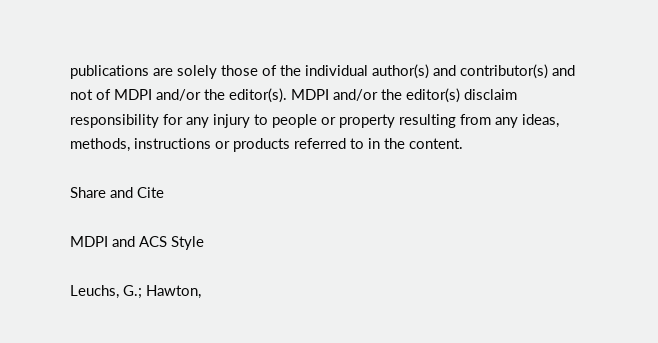publications are solely those of the individual author(s) and contributor(s) and not of MDPI and/or the editor(s). MDPI and/or the editor(s) disclaim responsibility for any injury to people or property resulting from any ideas, methods, instructions or products referred to in the content.

Share and Cite

MDPI and ACS Style

Leuchs, G.; Hawton,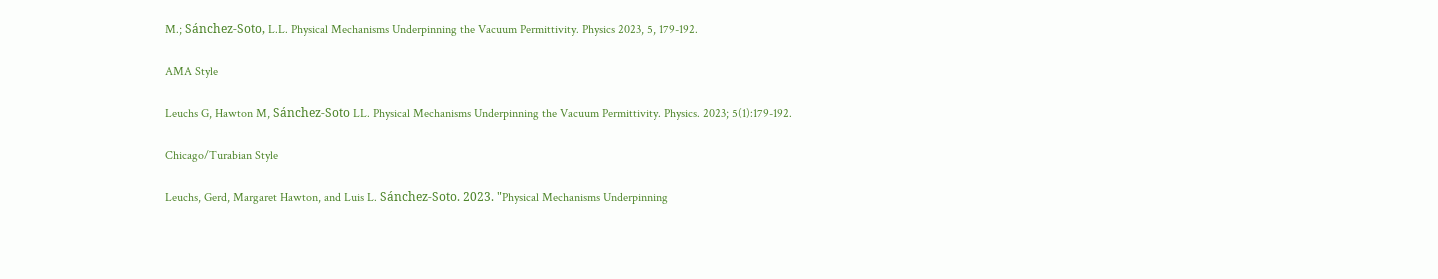M.; Sánchez-Soto, L.L. Physical Mechanisms Underpinning the Vacuum Permittivity. Physics 2023, 5, 179-192.

AMA Style

Leuchs G, Hawton M, Sánchez-Soto LL. Physical Mechanisms Underpinning the Vacuum Permittivity. Physics. 2023; 5(1):179-192.

Chicago/Turabian Style

Leuchs, Gerd, Margaret Hawton, and Luis L. Sánchez-Soto. 2023. "Physical Mechanisms Underpinning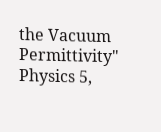the Vacuum Permittivity" Physics 5,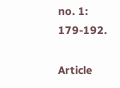no. 1: 179-192.

Article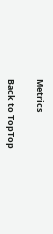Metrics

Back to TopTop